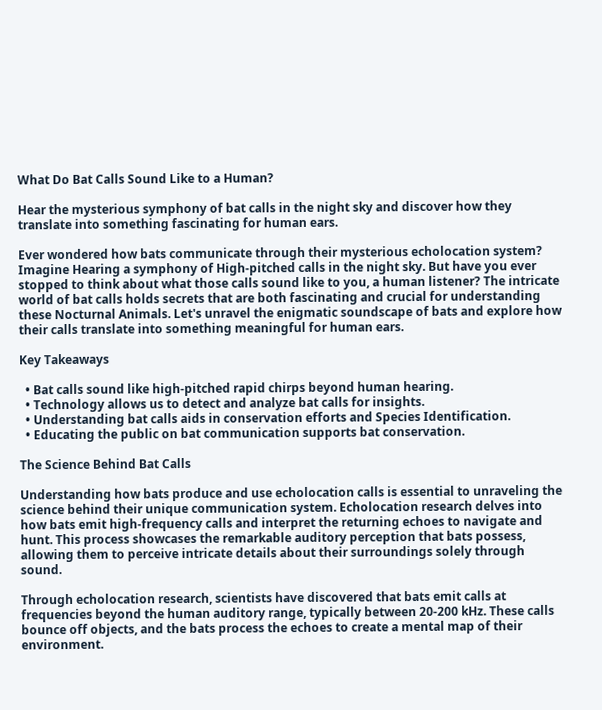What Do Bat Calls Sound Like to a Human?

Hear the mysterious symphony of bat calls in the night sky and discover how they translate into something fascinating for human ears.

Ever wondered how bats communicate through their mysterious echolocation system? Imagine Hearing a symphony of High-pitched calls in the night sky. But have you ever stopped to think about what those calls sound like to you, a human listener? The intricate world of bat calls holds secrets that are both fascinating and crucial for understanding these Nocturnal Animals. Let's unravel the enigmatic soundscape of bats and explore how their calls translate into something meaningful for human ears.

Key Takeaways

  • Bat calls sound like high-pitched rapid chirps beyond human hearing.
  • Technology allows us to detect and analyze bat calls for insights.
  • Understanding bat calls aids in conservation efforts and Species Identification.
  • Educating the public on bat communication supports bat conservation.

The Science Behind Bat Calls

Understanding how bats produce and use echolocation calls is essential to unraveling the science behind their unique communication system. Echolocation research delves into how bats emit high-frequency calls and interpret the returning echoes to navigate and hunt. This process showcases the remarkable auditory perception that bats possess, allowing them to perceive intricate details about their surroundings solely through sound.

Through echolocation research, scientists have discovered that bats emit calls at frequencies beyond the human auditory range, typically between 20-200 kHz. These calls bounce off objects, and the bats process the echoes to create a mental map of their environment.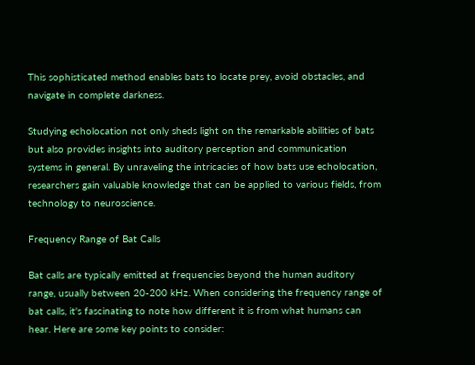This sophisticated method enables bats to locate prey, avoid obstacles, and navigate in complete darkness.

Studying echolocation not only sheds light on the remarkable abilities of bats but also provides insights into auditory perception and communication systems in general. By unraveling the intricacies of how bats use echolocation, researchers gain valuable knowledge that can be applied to various fields, from technology to neuroscience.

Frequency Range of Bat Calls

Bat calls are typically emitted at frequencies beyond the human auditory range, usually between 20-200 kHz. When considering the frequency range of bat calls, it's fascinating to note how different it is from what humans can hear. Here are some key points to consider: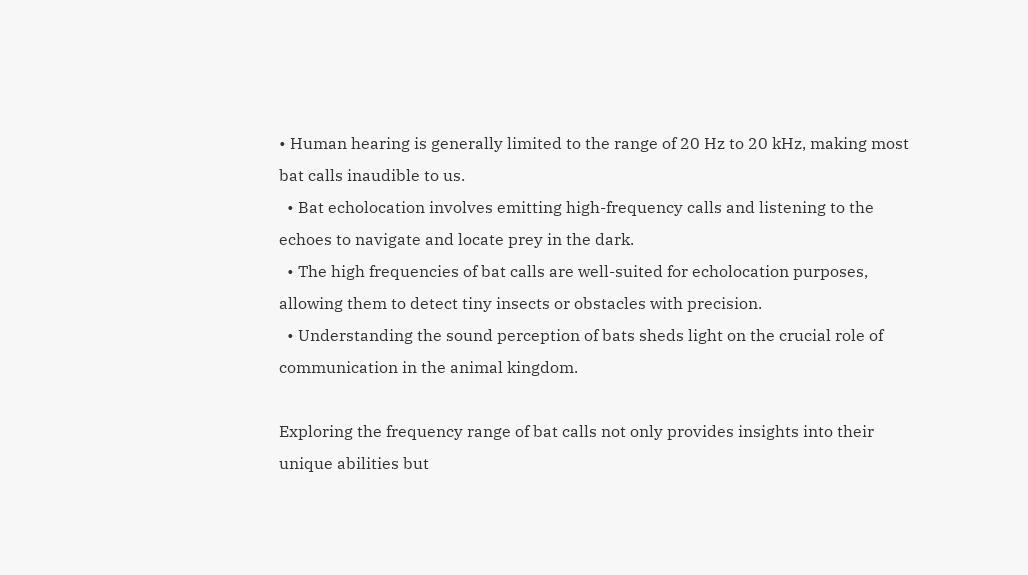• Human hearing is generally limited to the range of 20 Hz to 20 kHz, making most bat calls inaudible to us.
  • Bat echolocation involves emitting high-frequency calls and listening to the echoes to navigate and locate prey in the dark.
  • The high frequencies of bat calls are well-suited for echolocation purposes, allowing them to detect tiny insects or obstacles with precision.
  • Understanding the sound perception of bats sheds light on the crucial role of communication in the animal kingdom.

Exploring the frequency range of bat calls not only provides insights into their unique abilities but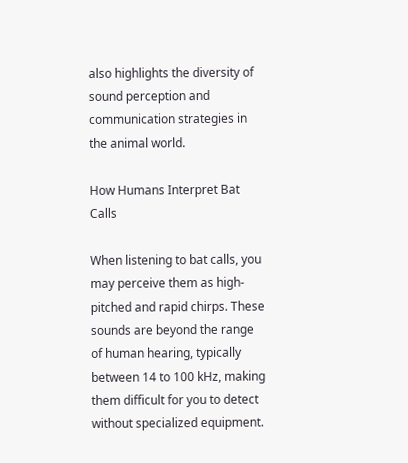also highlights the diversity of sound perception and communication strategies in the animal world.

How Humans Interpret Bat Calls

When listening to bat calls, you may perceive them as high-pitched and rapid chirps. These sounds are beyond the range of human hearing, typically between 14 to 100 kHz, making them difficult for you to detect without specialized equipment.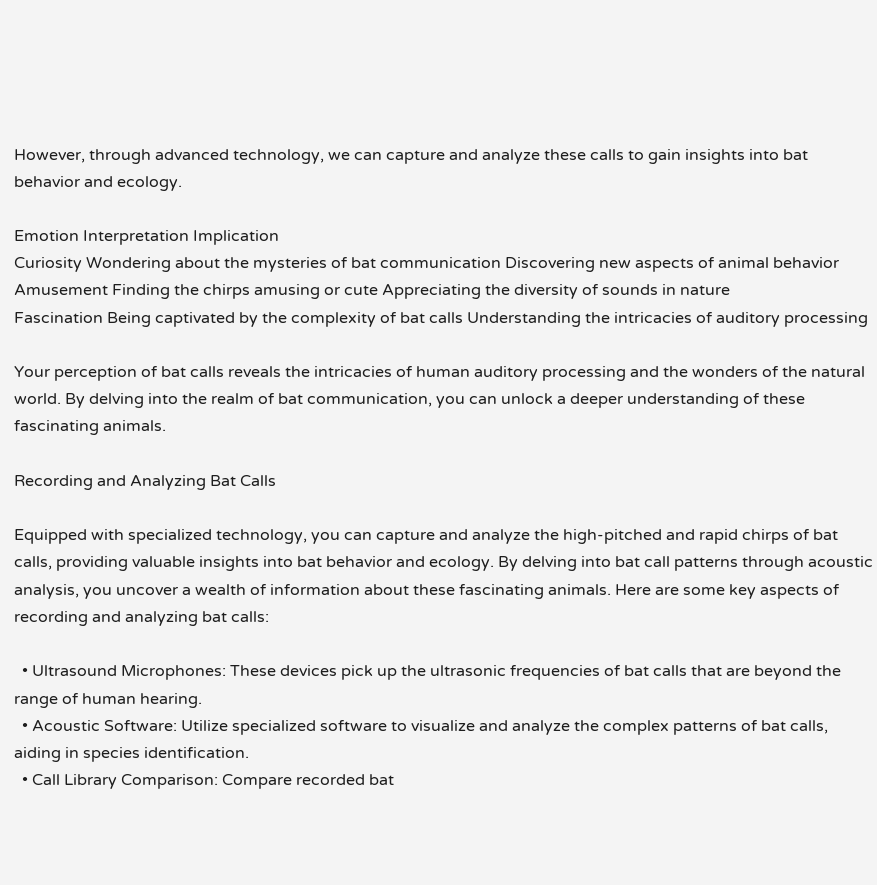However, through advanced technology, we can capture and analyze these calls to gain insights into bat behavior and ecology.

Emotion Interpretation Implication
Curiosity Wondering about the mysteries of bat communication Discovering new aspects of animal behavior
Amusement Finding the chirps amusing or cute Appreciating the diversity of sounds in nature
Fascination Being captivated by the complexity of bat calls Understanding the intricacies of auditory processing

Your perception of bat calls reveals the intricacies of human auditory processing and the wonders of the natural world. By delving into the realm of bat communication, you can unlock a deeper understanding of these fascinating animals.

Recording and Analyzing Bat Calls

Equipped with specialized technology, you can capture and analyze the high-pitched and rapid chirps of bat calls, providing valuable insights into bat behavior and ecology. By delving into bat call patterns through acoustic analysis, you uncover a wealth of information about these fascinating animals. Here are some key aspects of recording and analyzing bat calls:

  • Ultrasound Microphones: These devices pick up the ultrasonic frequencies of bat calls that are beyond the range of human hearing.
  • Acoustic Software: Utilize specialized software to visualize and analyze the complex patterns of bat calls, aiding in species identification.
  • Call Library Comparison: Compare recorded bat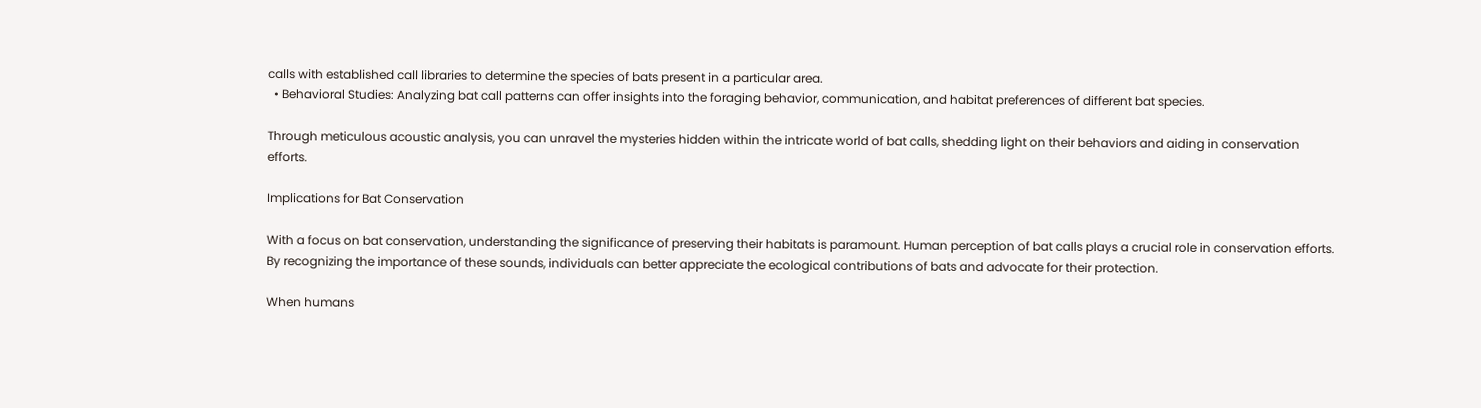calls with established call libraries to determine the species of bats present in a particular area.
  • Behavioral Studies: Analyzing bat call patterns can offer insights into the foraging behavior, communication, and habitat preferences of different bat species.

Through meticulous acoustic analysis, you can unravel the mysteries hidden within the intricate world of bat calls, shedding light on their behaviors and aiding in conservation efforts.

Implications for Bat Conservation

With a focus on bat conservation, understanding the significance of preserving their habitats is paramount. Human perception of bat calls plays a crucial role in conservation efforts. By recognizing the importance of these sounds, individuals can better appreciate the ecological contributions of bats and advocate for their protection.

When humans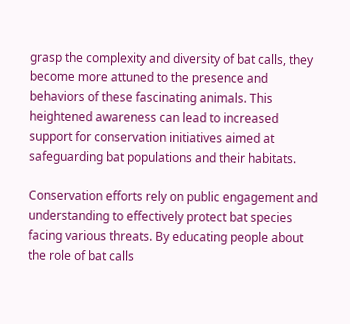grasp the complexity and diversity of bat calls, they become more attuned to the presence and behaviors of these fascinating animals. This heightened awareness can lead to increased support for conservation initiatives aimed at safeguarding bat populations and their habitats.

Conservation efforts rely on public engagement and understanding to effectively protect bat species facing various threats. By educating people about the role of bat calls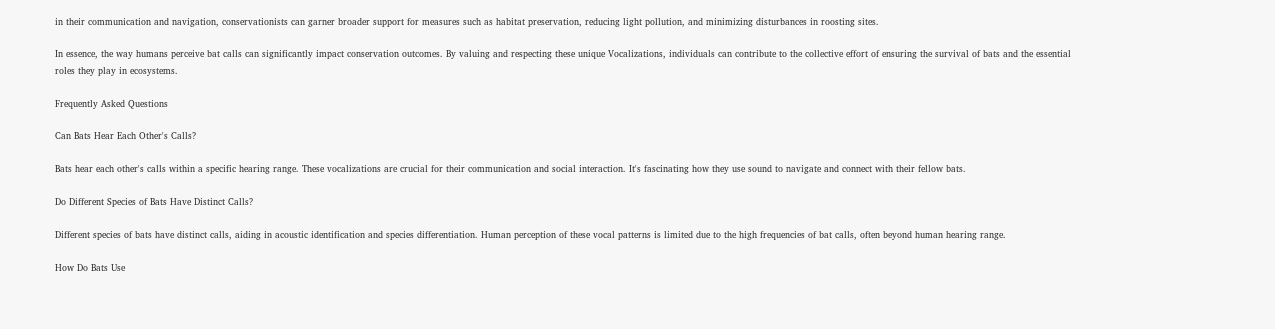in their communication and navigation, conservationists can garner broader support for measures such as habitat preservation, reducing light pollution, and minimizing disturbances in roosting sites.

In essence, the way humans perceive bat calls can significantly impact conservation outcomes. By valuing and respecting these unique Vocalizations, individuals can contribute to the collective effort of ensuring the survival of bats and the essential roles they play in ecosystems.

Frequently Asked Questions

Can Bats Hear Each Other's Calls?

Bats hear each other's calls within a specific hearing range. These vocalizations are crucial for their communication and social interaction. It's fascinating how they use sound to navigate and connect with their fellow bats.

Do Different Species of Bats Have Distinct Calls?

Different species of bats have distinct calls, aiding in acoustic identification and species differentiation. Human perception of these vocal patterns is limited due to the high frequencies of bat calls, often beyond human hearing range.

How Do Bats Use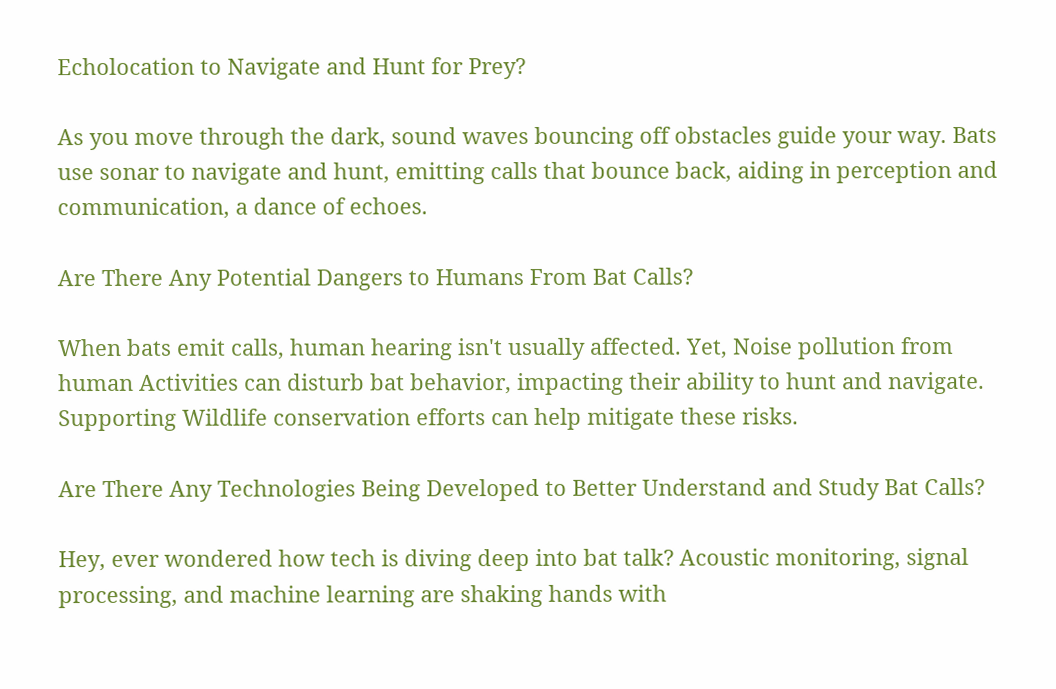Echolocation to Navigate and Hunt for Prey?

As you move through the dark, sound waves bouncing off obstacles guide your way. Bats use sonar to navigate and hunt, emitting calls that bounce back, aiding in perception and communication, a dance of echoes.

Are There Any Potential Dangers to Humans From Bat Calls?

When bats emit calls, human hearing isn't usually affected. Yet, Noise pollution from human Activities can disturb bat behavior, impacting their ability to hunt and navigate. Supporting Wildlife conservation efforts can help mitigate these risks.

Are There Any Technologies Being Developed to Better Understand and Study Bat Calls?

Hey, ever wondered how tech is diving deep into bat talk? Acoustic monitoring, signal processing, and machine learning are shaking hands with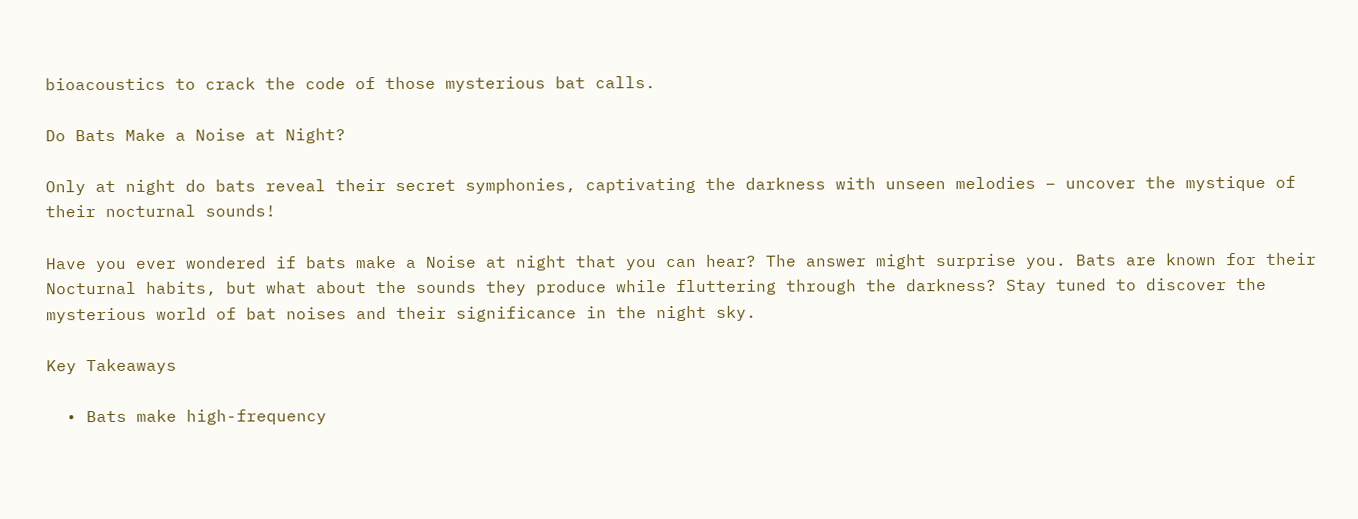bioacoustics to crack the code of those mysterious bat calls.

Do Bats Make a Noise at Night?

Only at night do bats reveal their secret symphonies, captivating the darkness with unseen melodies – uncover the mystique of their nocturnal sounds!

Have you ever wondered if bats make a Noise at night that you can hear? The answer might surprise you. Bats are known for their Nocturnal habits, but what about the sounds they produce while fluttering through the darkness? Stay tuned to discover the mysterious world of bat noises and their significance in the night sky.

Key Takeaways

  • Bats make high-frequency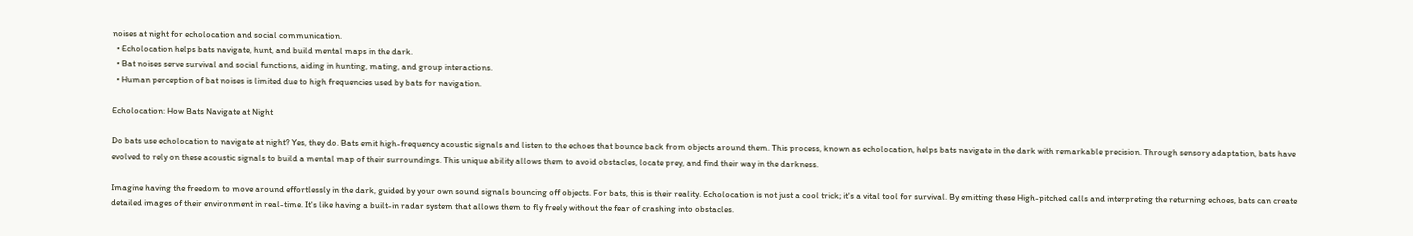noises at night for echolocation and social communication.
  • Echolocation helps bats navigate, hunt, and build mental maps in the dark.
  • Bat noises serve survival and social functions, aiding in hunting, mating, and group interactions.
  • Human perception of bat noises is limited due to high frequencies used by bats for navigation.

Echolocation: How Bats Navigate at Night

Do bats use echolocation to navigate at night? Yes, they do. Bats emit high-frequency acoustic signals and listen to the echoes that bounce back from objects around them. This process, known as echolocation, helps bats navigate in the dark with remarkable precision. Through sensory adaptation, bats have evolved to rely on these acoustic signals to build a mental map of their surroundings. This unique ability allows them to avoid obstacles, locate prey, and find their way in the darkness.

Imagine having the freedom to move around effortlessly in the dark, guided by your own sound signals bouncing off objects. For bats, this is their reality. Echolocation is not just a cool trick; it's a vital tool for survival. By emitting these High-pitched calls and interpreting the returning echoes, bats can create detailed images of their environment in real-time. It's like having a built-in radar system that allows them to fly freely without the fear of crashing into obstacles.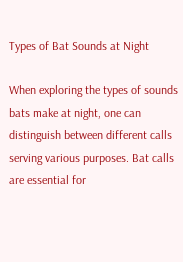Types of Bat Sounds at Night

When exploring the types of sounds bats make at night, one can distinguish between different calls serving various purposes. Bat calls are essential for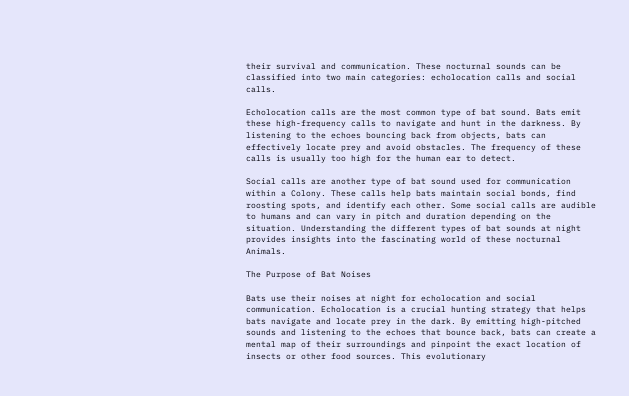their survival and communication. These nocturnal sounds can be classified into two main categories: echolocation calls and social calls.

Echolocation calls are the most common type of bat sound. Bats emit these high-frequency calls to navigate and hunt in the darkness. By listening to the echoes bouncing back from objects, bats can effectively locate prey and avoid obstacles. The frequency of these calls is usually too high for the human ear to detect.

Social calls are another type of bat sound used for communication within a Colony. These calls help bats maintain social bonds, find roosting spots, and identify each other. Some social calls are audible to humans and can vary in pitch and duration depending on the situation. Understanding the different types of bat sounds at night provides insights into the fascinating world of these nocturnal Animals.

The Purpose of Bat Noises

Bats use their noises at night for echolocation and social communication. Echolocation is a crucial hunting strategy that helps bats navigate and locate prey in the dark. By emitting high-pitched sounds and listening to the echoes that bounce back, bats can create a mental map of their surroundings and pinpoint the exact location of insects or other food sources. This evolutionary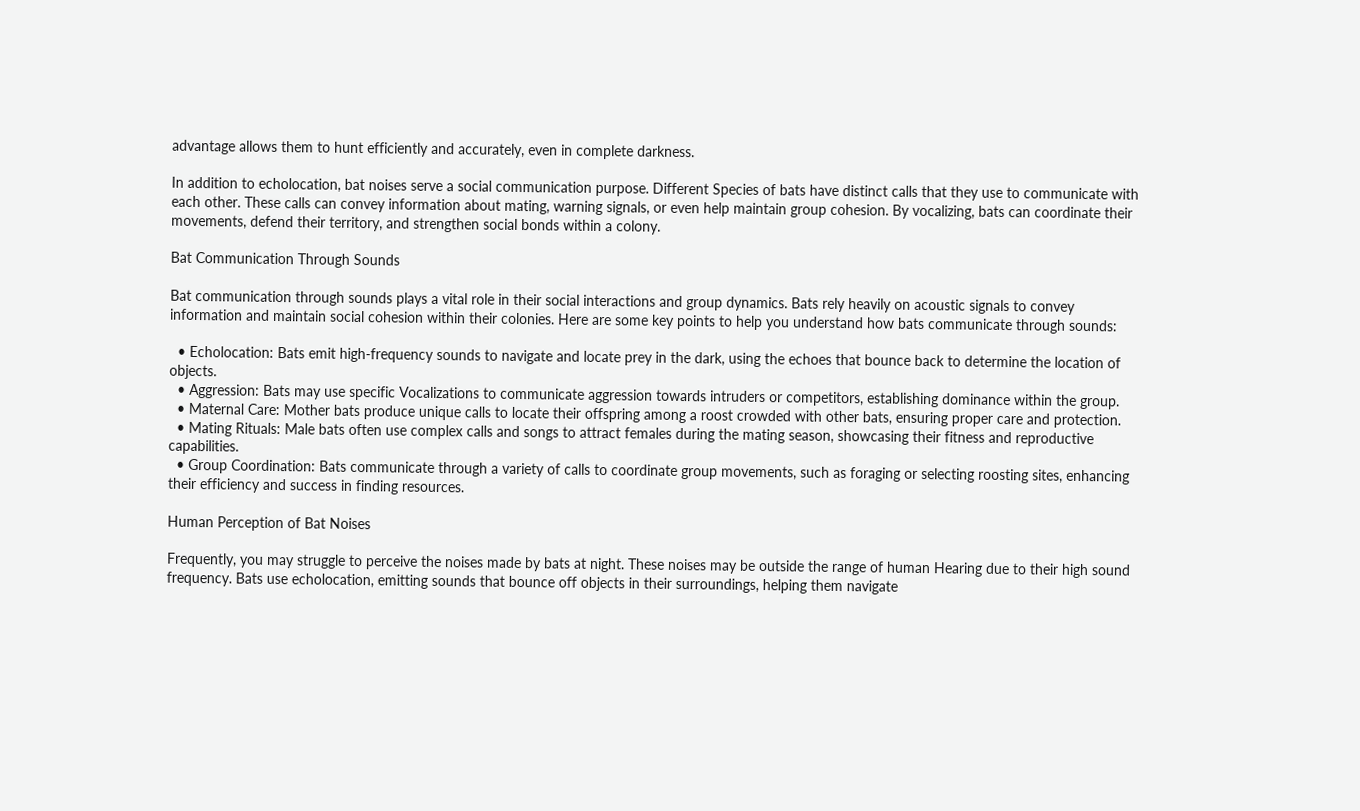advantage allows them to hunt efficiently and accurately, even in complete darkness.

In addition to echolocation, bat noises serve a social communication purpose. Different Species of bats have distinct calls that they use to communicate with each other. These calls can convey information about mating, warning signals, or even help maintain group cohesion. By vocalizing, bats can coordinate their movements, defend their territory, and strengthen social bonds within a colony.

Bat Communication Through Sounds

Bat communication through sounds plays a vital role in their social interactions and group dynamics. Bats rely heavily on acoustic signals to convey information and maintain social cohesion within their colonies. Here are some key points to help you understand how bats communicate through sounds:

  • Echolocation: Bats emit high-frequency sounds to navigate and locate prey in the dark, using the echoes that bounce back to determine the location of objects.
  • Aggression: Bats may use specific Vocalizations to communicate aggression towards intruders or competitors, establishing dominance within the group.
  • Maternal Care: Mother bats produce unique calls to locate their offspring among a roost crowded with other bats, ensuring proper care and protection.
  • Mating Rituals: Male bats often use complex calls and songs to attract females during the mating season, showcasing their fitness and reproductive capabilities.
  • Group Coordination: Bats communicate through a variety of calls to coordinate group movements, such as foraging or selecting roosting sites, enhancing their efficiency and success in finding resources.

Human Perception of Bat Noises

Frequently, you may struggle to perceive the noises made by bats at night. These noises may be outside the range of human Hearing due to their high sound frequency. Bats use echolocation, emitting sounds that bounce off objects in their surroundings, helping them navigate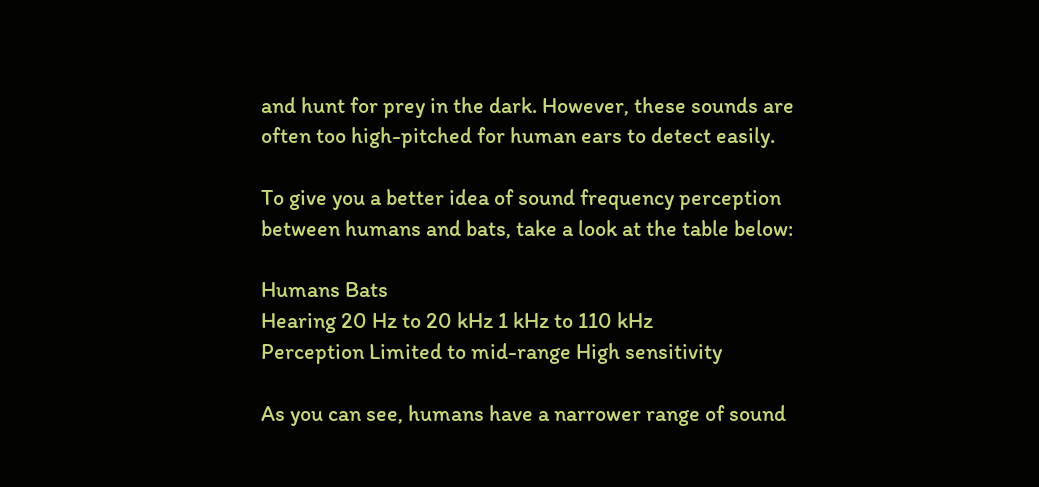and hunt for prey in the dark. However, these sounds are often too high-pitched for human ears to detect easily.

To give you a better idea of sound frequency perception between humans and bats, take a look at the table below:

Humans Bats
Hearing 20 Hz to 20 kHz 1 kHz to 110 kHz
Perception Limited to mid-range High sensitivity

As you can see, humans have a narrower range of sound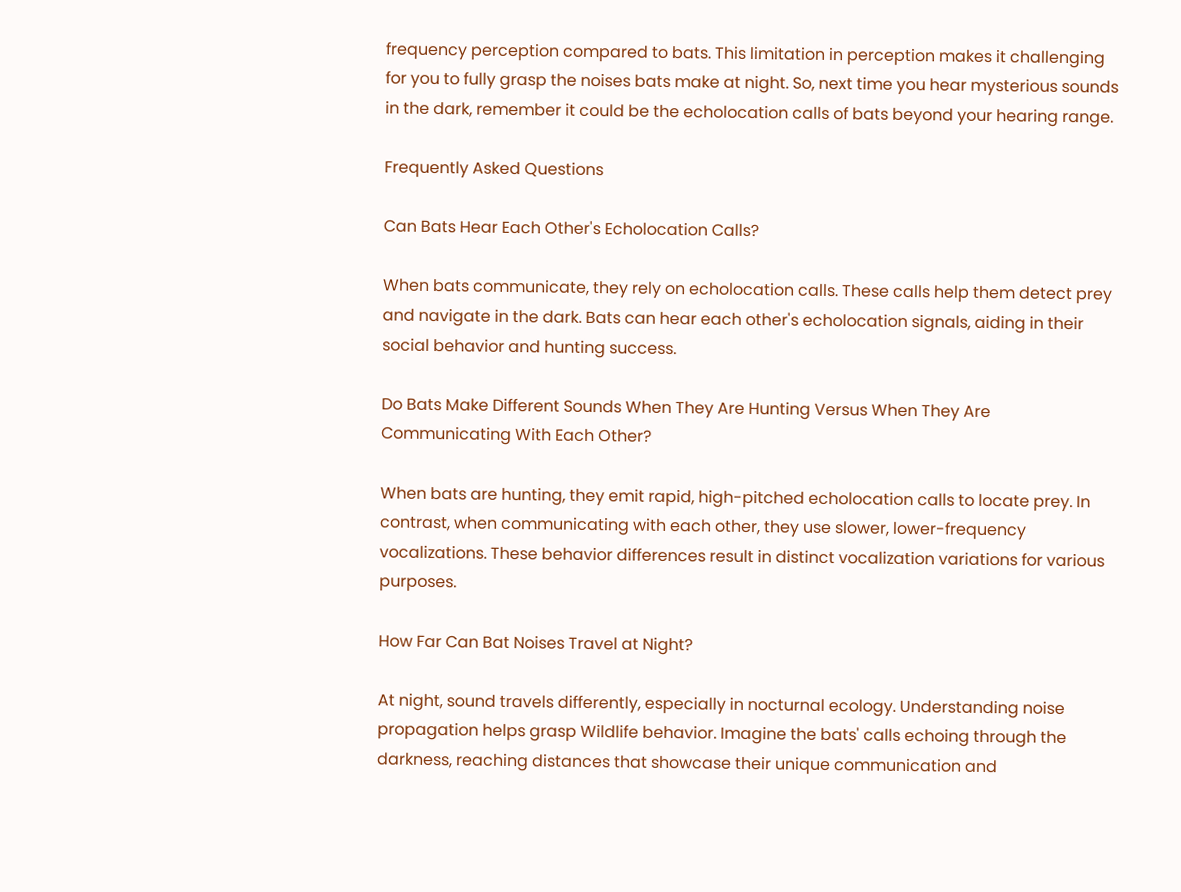frequency perception compared to bats. This limitation in perception makes it challenging for you to fully grasp the noises bats make at night. So, next time you hear mysterious sounds in the dark, remember it could be the echolocation calls of bats beyond your hearing range.

Frequently Asked Questions

Can Bats Hear Each Other's Echolocation Calls?

When bats communicate, they rely on echolocation calls. These calls help them detect prey and navigate in the dark. Bats can hear each other's echolocation signals, aiding in their social behavior and hunting success.

Do Bats Make Different Sounds When They Are Hunting Versus When They Are Communicating With Each Other?

When bats are hunting, they emit rapid, high-pitched echolocation calls to locate prey. In contrast, when communicating with each other, they use slower, lower-frequency vocalizations. These behavior differences result in distinct vocalization variations for various purposes.

How Far Can Bat Noises Travel at Night?

At night, sound travels differently, especially in nocturnal ecology. Understanding noise propagation helps grasp Wildlife behavior. Imagine the bats' calls echoing through the darkness, reaching distances that showcase their unique communication and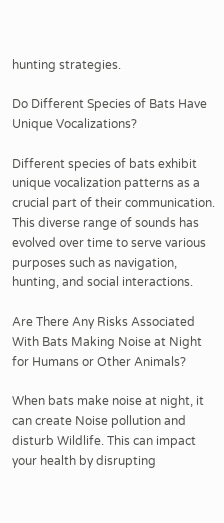hunting strategies.

Do Different Species of Bats Have Unique Vocalizations?

Different species of bats exhibit unique vocalization patterns as a crucial part of their communication. This diverse range of sounds has evolved over time to serve various purposes such as navigation, hunting, and social interactions.

Are There Any Risks Associated With Bats Making Noise at Night for Humans or Other Animals?

When bats make noise at night, it can create Noise pollution and disturb Wildlife. This can impact your health by disrupting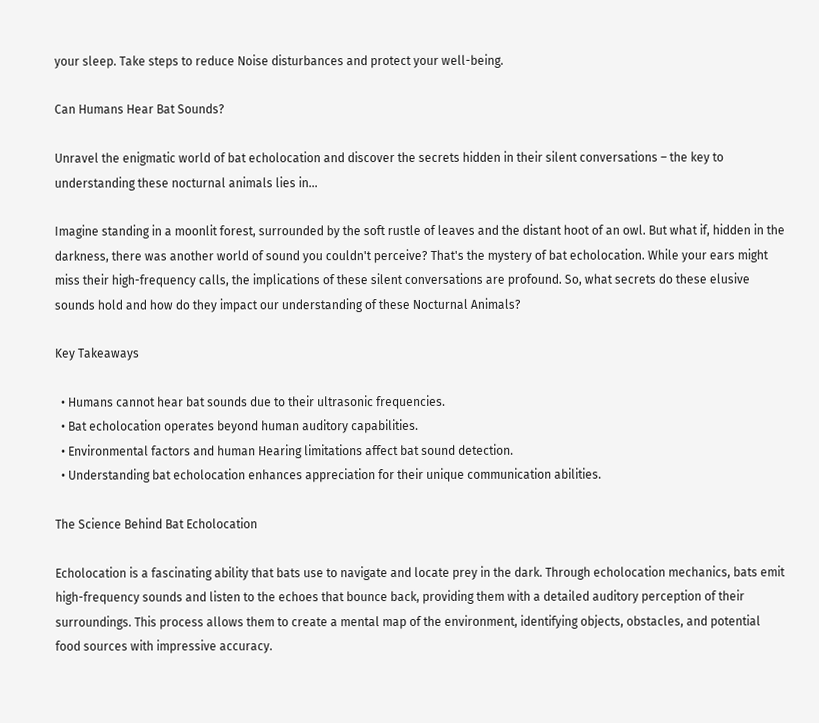your sleep. Take steps to reduce Noise disturbances and protect your well-being.

Can Humans Hear Bat Sounds?

Unravel the enigmatic world of bat echolocation and discover the secrets hidden in their silent conversations – the key to understanding these nocturnal animals lies in…

Imagine standing in a moonlit forest, surrounded by the soft rustle of leaves and the distant hoot of an owl. But what if, hidden in the darkness, there was another world of sound you couldn't perceive? That's the mystery of bat echolocation. While your ears might miss their high-frequency calls, the implications of these silent conversations are profound. So, what secrets do these elusive sounds hold and how do they impact our understanding of these Nocturnal Animals?

Key Takeaways

  • Humans cannot hear bat sounds due to their ultrasonic frequencies.
  • Bat echolocation operates beyond human auditory capabilities.
  • Environmental factors and human Hearing limitations affect bat sound detection.
  • Understanding bat echolocation enhances appreciation for their unique communication abilities.

The Science Behind Bat Echolocation

Echolocation is a fascinating ability that bats use to navigate and locate prey in the dark. Through echolocation mechanics, bats emit high-frequency sounds and listen to the echoes that bounce back, providing them with a detailed auditory perception of their surroundings. This process allows them to create a mental map of the environment, identifying objects, obstacles, and potential food sources with impressive accuracy.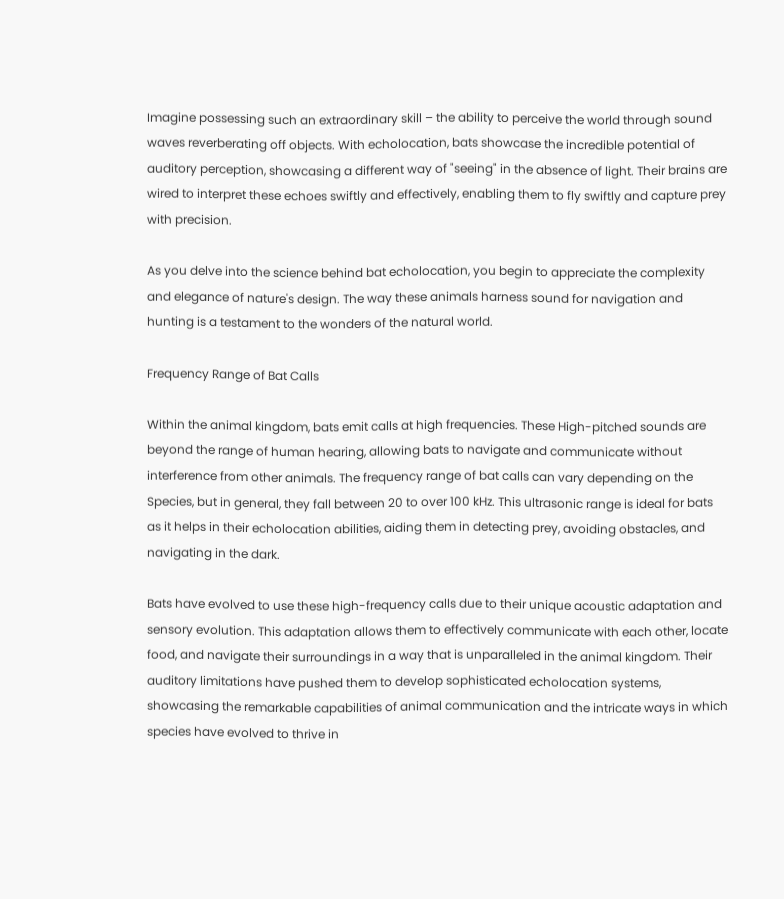Imagine possessing such an extraordinary skill – the ability to perceive the world through sound waves reverberating off objects. With echolocation, bats showcase the incredible potential of auditory perception, showcasing a different way of "seeing" in the absence of light. Their brains are wired to interpret these echoes swiftly and effectively, enabling them to fly swiftly and capture prey with precision.

As you delve into the science behind bat echolocation, you begin to appreciate the complexity and elegance of nature's design. The way these animals harness sound for navigation and hunting is a testament to the wonders of the natural world.

Frequency Range of Bat Calls

Within the animal kingdom, bats emit calls at high frequencies. These High-pitched sounds are beyond the range of human hearing, allowing bats to navigate and communicate without interference from other animals. The frequency range of bat calls can vary depending on the Species, but in general, they fall between 20 to over 100 kHz. This ultrasonic range is ideal for bats as it helps in their echolocation abilities, aiding them in detecting prey, avoiding obstacles, and navigating in the dark.

Bats have evolved to use these high-frequency calls due to their unique acoustic adaptation and sensory evolution. This adaptation allows them to effectively communicate with each other, locate food, and navigate their surroundings in a way that is unparalleled in the animal kingdom. Their auditory limitations have pushed them to develop sophisticated echolocation systems, showcasing the remarkable capabilities of animal communication and the intricate ways in which species have evolved to thrive in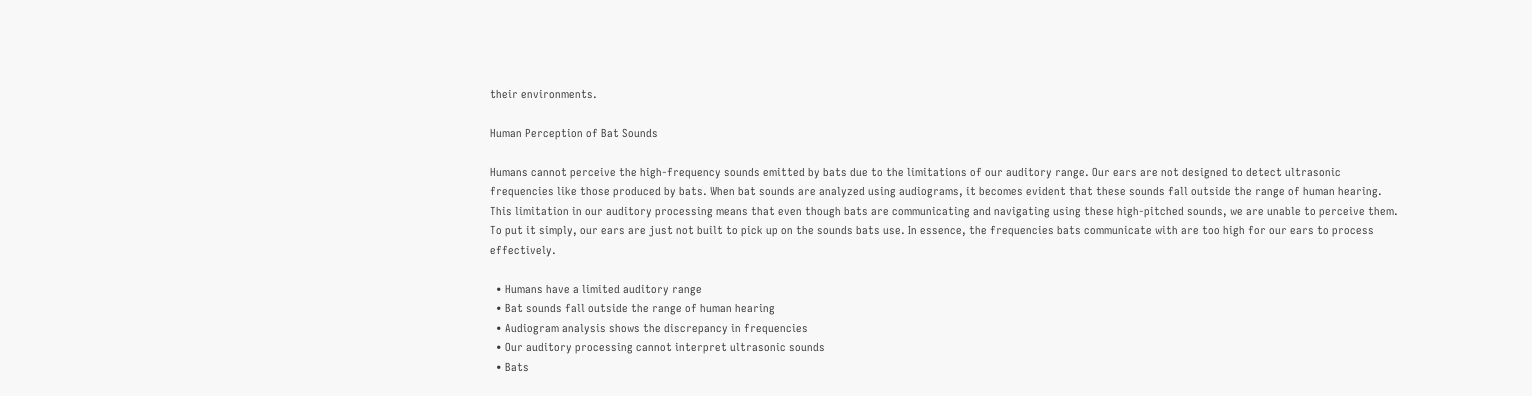their environments.

Human Perception of Bat Sounds

Humans cannot perceive the high-frequency sounds emitted by bats due to the limitations of our auditory range. Our ears are not designed to detect ultrasonic frequencies like those produced by bats. When bat sounds are analyzed using audiograms, it becomes evident that these sounds fall outside the range of human hearing. This limitation in our auditory processing means that even though bats are communicating and navigating using these high-pitched sounds, we are unable to perceive them. To put it simply, our ears are just not built to pick up on the sounds bats use. In essence, the frequencies bats communicate with are too high for our ears to process effectively.

  • Humans have a limited auditory range
  • Bat sounds fall outside the range of human hearing
  • Audiogram analysis shows the discrepancy in frequencies
  • Our auditory processing cannot interpret ultrasonic sounds
  • Bats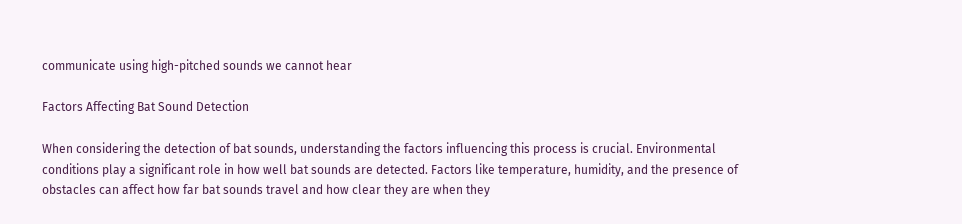communicate using high-pitched sounds we cannot hear

Factors Affecting Bat Sound Detection

When considering the detection of bat sounds, understanding the factors influencing this process is crucial. Environmental conditions play a significant role in how well bat sounds are detected. Factors like temperature, humidity, and the presence of obstacles can affect how far bat sounds travel and how clear they are when they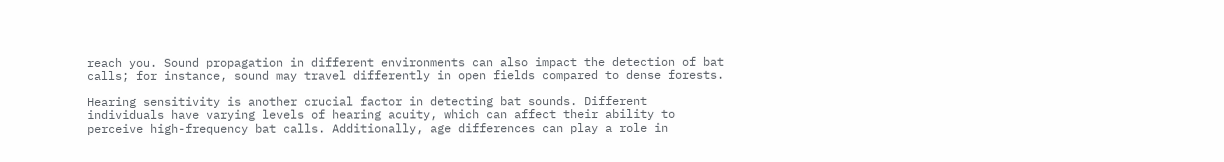reach you. Sound propagation in different environments can also impact the detection of bat calls; for instance, sound may travel differently in open fields compared to dense forests.

Hearing sensitivity is another crucial factor in detecting bat sounds. Different individuals have varying levels of hearing acuity, which can affect their ability to perceive high-frequency bat calls. Additionally, age differences can play a role in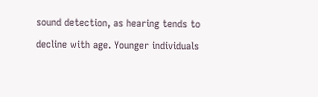sound detection, as hearing tends to decline with age. Younger individuals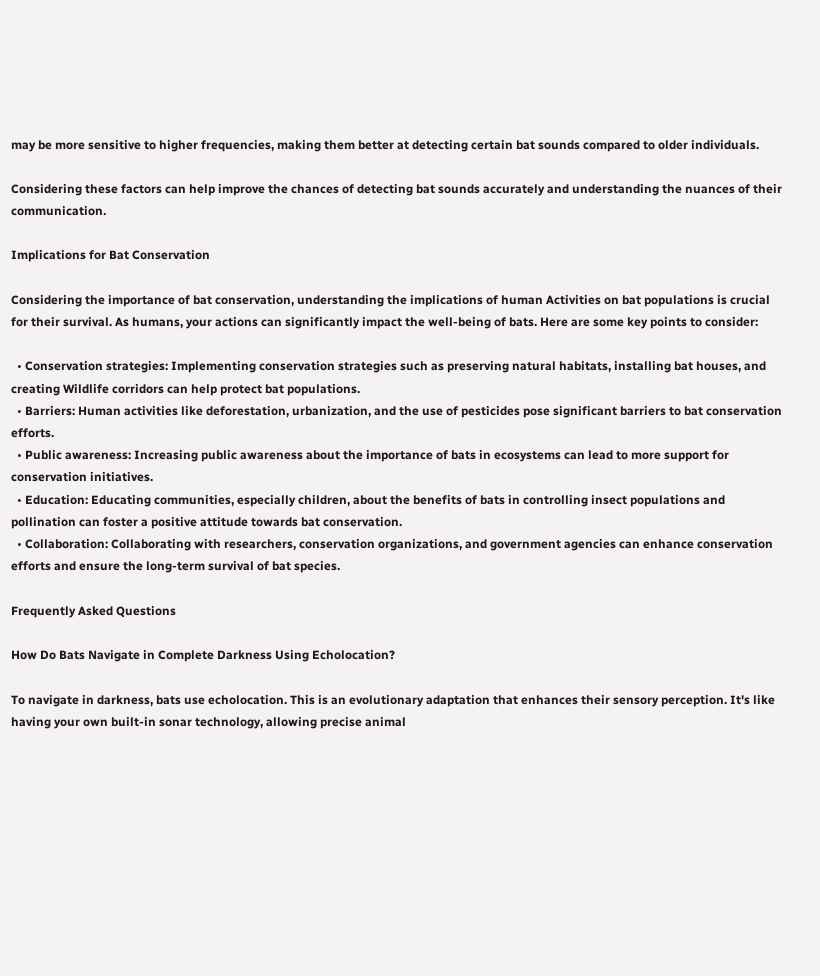may be more sensitive to higher frequencies, making them better at detecting certain bat sounds compared to older individuals.

Considering these factors can help improve the chances of detecting bat sounds accurately and understanding the nuances of their communication.

Implications for Bat Conservation

Considering the importance of bat conservation, understanding the implications of human Activities on bat populations is crucial for their survival. As humans, your actions can significantly impact the well-being of bats. Here are some key points to consider:

  • Conservation strategies: Implementing conservation strategies such as preserving natural habitats, installing bat houses, and creating Wildlife corridors can help protect bat populations.
  • Barriers: Human activities like deforestation, urbanization, and the use of pesticides pose significant barriers to bat conservation efforts.
  • Public awareness: Increasing public awareness about the importance of bats in ecosystems can lead to more support for conservation initiatives.
  • Education: Educating communities, especially children, about the benefits of bats in controlling insect populations and pollination can foster a positive attitude towards bat conservation.
  • Collaboration: Collaborating with researchers, conservation organizations, and government agencies can enhance conservation efforts and ensure the long-term survival of bat species.

Frequently Asked Questions

How Do Bats Navigate in Complete Darkness Using Echolocation?

To navigate in darkness, bats use echolocation. This is an evolutionary adaptation that enhances their sensory perception. It's like having your own built-in sonar technology, allowing precise animal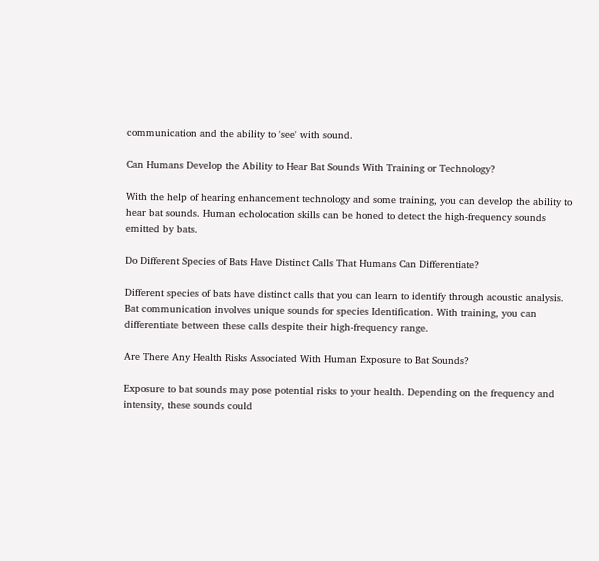communication and the ability to 'see' with sound.

Can Humans Develop the Ability to Hear Bat Sounds With Training or Technology?

With the help of hearing enhancement technology and some training, you can develop the ability to hear bat sounds. Human echolocation skills can be honed to detect the high-frequency sounds emitted by bats.

Do Different Species of Bats Have Distinct Calls That Humans Can Differentiate?

Different species of bats have distinct calls that you can learn to identify through acoustic analysis. Bat communication involves unique sounds for species Identification. With training, you can differentiate between these calls despite their high-frequency range.

Are There Any Health Risks Associated With Human Exposure to Bat Sounds?

Exposure to bat sounds may pose potential risks to your health. Depending on the frequency and intensity, these sounds could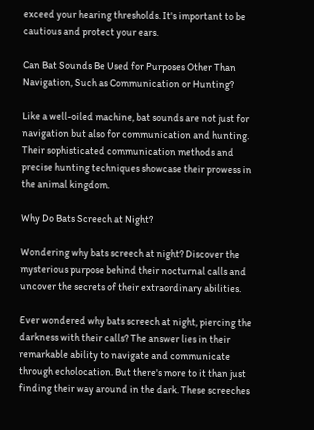exceed your hearing thresholds. It's important to be cautious and protect your ears.

Can Bat Sounds Be Used for Purposes Other Than Navigation, Such as Communication or Hunting?

Like a well-oiled machine, bat sounds are not just for navigation but also for communication and hunting. Their sophisticated communication methods and precise hunting techniques showcase their prowess in the animal kingdom.

Why Do Bats Screech at Night?

Wondering why bats screech at night? Discover the mysterious purpose behind their nocturnal calls and uncover the secrets of their extraordinary abilities.

Ever wondered why bats screech at night, piercing the darkness with their calls? The answer lies in their remarkable ability to navigate and communicate through echolocation. But there's more to it than just finding their way around in the dark. These screeches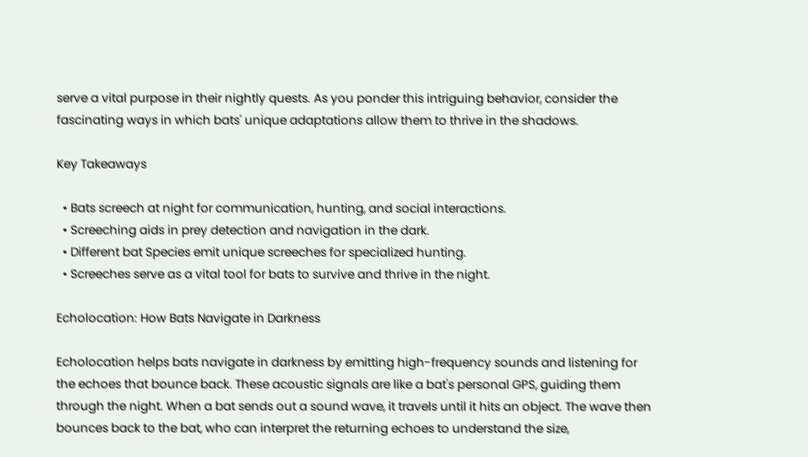serve a vital purpose in their nightly quests. As you ponder this intriguing behavior, consider the fascinating ways in which bats' unique adaptations allow them to thrive in the shadows.

Key Takeaways

  • Bats screech at night for communication, hunting, and social interactions.
  • Screeching aids in prey detection and navigation in the dark.
  • Different bat Species emit unique screeches for specialized hunting.
  • Screeches serve as a vital tool for bats to survive and thrive in the night.

Echolocation: How Bats Navigate in Darkness

Echolocation helps bats navigate in darkness by emitting high-frequency sounds and listening for the echoes that bounce back. These acoustic signals are like a bat's personal GPS, guiding them through the night. When a bat sends out a sound wave, it travels until it hits an object. The wave then bounces back to the bat, who can interpret the returning echoes to understand the size,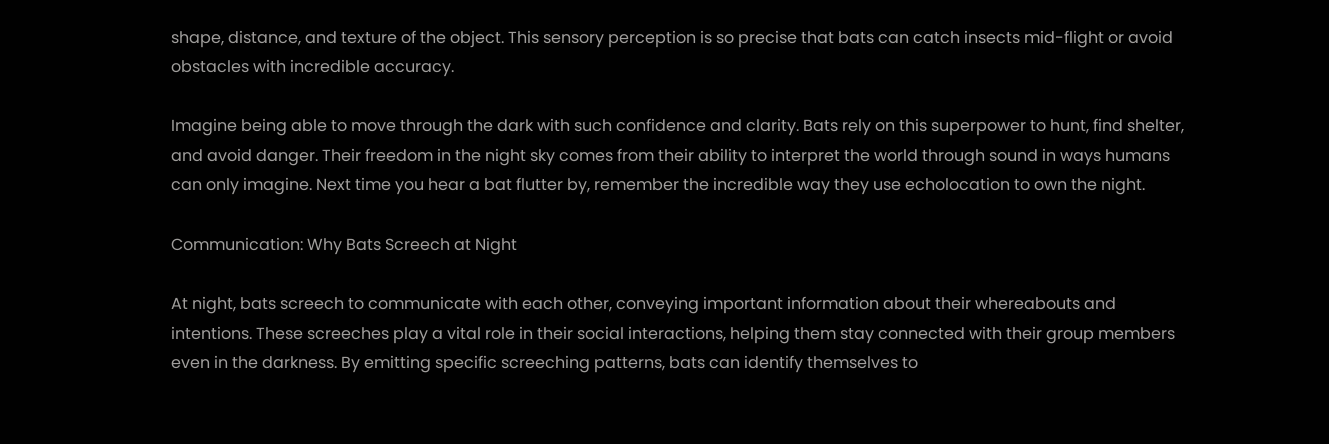shape, distance, and texture of the object. This sensory perception is so precise that bats can catch insects mid-flight or avoid obstacles with incredible accuracy.

Imagine being able to move through the dark with such confidence and clarity. Bats rely on this superpower to hunt, find shelter, and avoid danger. Their freedom in the night sky comes from their ability to interpret the world through sound in ways humans can only imagine. Next time you hear a bat flutter by, remember the incredible way they use echolocation to own the night.

Communication: Why Bats Screech at Night

At night, bats screech to communicate with each other, conveying important information about their whereabouts and intentions. These screeches play a vital role in their social interactions, helping them stay connected with their group members even in the darkness. By emitting specific screeching patterns, bats can identify themselves to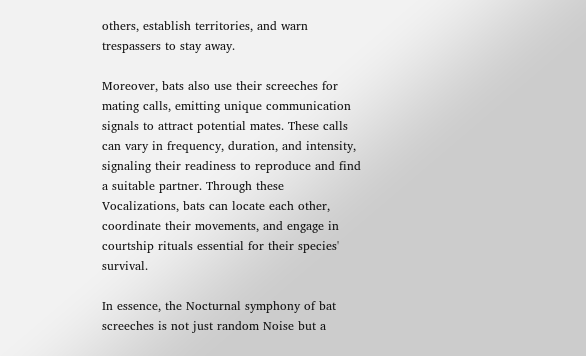others, establish territories, and warn trespassers to stay away.

Moreover, bats also use their screeches for mating calls, emitting unique communication signals to attract potential mates. These calls can vary in frequency, duration, and intensity, signaling their readiness to reproduce and find a suitable partner. Through these Vocalizations, bats can locate each other, coordinate their movements, and engage in courtship rituals essential for their species' survival.

In essence, the Nocturnal symphony of bat screeches is not just random Noise but a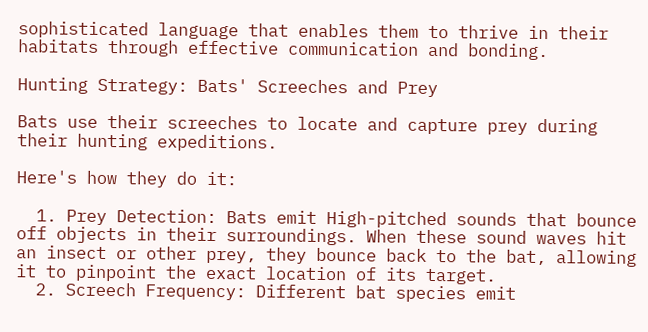sophisticated language that enables them to thrive in their habitats through effective communication and bonding.

Hunting Strategy: Bats' Screeches and Prey

Bats use their screeches to locate and capture prey during their hunting expeditions.

Here's how they do it:

  1. Prey Detection: Bats emit High-pitched sounds that bounce off objects in their surroundings. When these sound waves hit an insect or other prey, they bounce back to the bat, allowing it to pinpoint the exact location of its target.
  2. Screech Frequency: Different bat species emit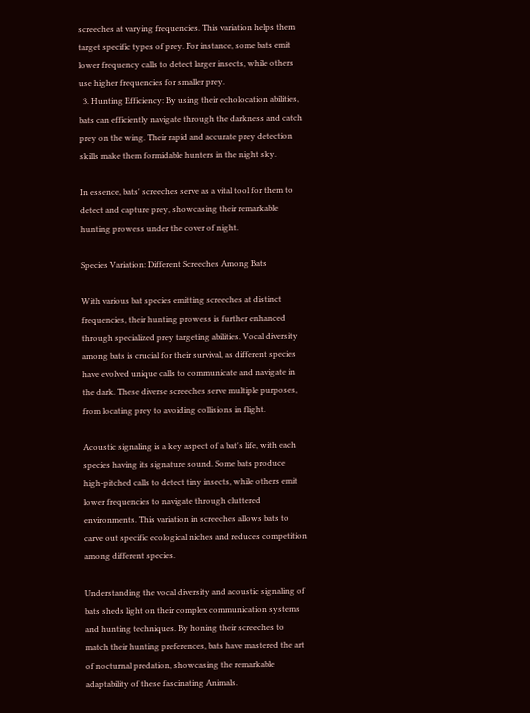screeches at varying frequencies. This variation helps them target specific types of prey. For instance, some bats emit lower frequency calls to detect larger insects, while others use higher frequencies for smaller prey.
  3. Hunting Efficiency: By using their echolocation abilities, bats can efficiently navigate through the darkness and catch prey on the wing. Their rapid and accurate prey detection skills make them formidable hunters in the night sky.

In essence, bats' screeches serve as a vital tool for them to detect and capture prey, showcasing their remarkable hunting prowess under the cover of night.

Species Variation: Different Screeches Among Bats

With various bat species emitting screeches at distinct frequencies, their hunting prowess is further enhanced through specialized prey targeting abilities. Vocal diversity among bats is crucial for their survival, as different species have evolved unique calls to communicate and navigate in the dark. These diverse screeches serve multiple purposes, from locating prey to avoiding collisions in flight.

Acoustic signaling is a key aspect of a bat's life, with each species having its signature sound. Some bats produce high-pitched calls to detect tiny insects, while others emit lower frequencies to navigate through cluttered environments. This variation in screeches allows bats to carve out specific ecological niches and reduces competition among different species.

Understanding the vocal diversity and acoustic signaling of bats sheds light on their complex communication systems and hunting techniques. By honing their screeches to match their hunting preferences, bats have mastered the art of nocturnal predation, showcasing the remarkable adaptability of these fascinating Animals.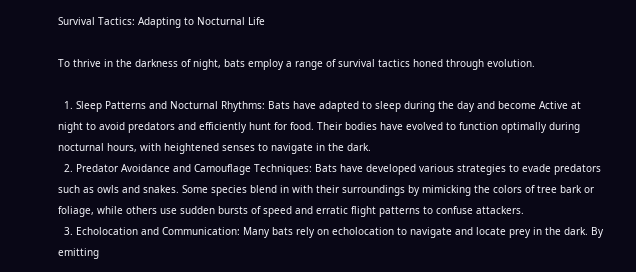Survival Tactics: Adapting to Nocturnal Life

To thrive in the darkness of night, bats employ a range of survival tactics honed through evolution.

  1. Sleep Patterns and Nocturnal Rhythms: Bats have adapted to sleep during the day and become Active at night to avoid predators and efficiently hunt for food. Their bodies have evolved to function optimally during nocturnal hours, with heightened senses to navigate in the dark.
  2. Predator Avoidance and Camouflage Techniques: Bats have developed various strategies to evade predators such as owls and snakes. Some species blend in with their surroundings by mimicking the colors of tree bark or foliage, while others use sudden bursts of speed and erratic flight patterns to confuse attackers.
  3. Echolocation and Communication: Many bats rely on echolocation to navigate and locate prey in the dark. By emitting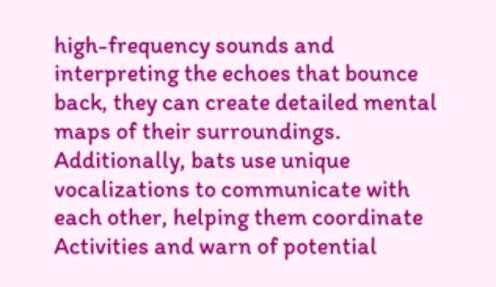high-frequency sounds and interpreting the echoes that bounce back, they can create detailed mental maps of their surroundings. Additionally, bats use unique vocalizations to communicate with each other, helping them coordinate Activities and warn of potential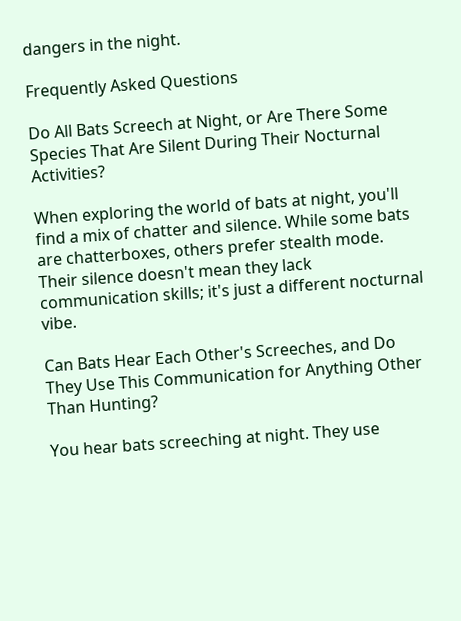dangers in the night.

Frequently Asked Questions

Do All Bats Screech at Night, or Are There Some Species That Are Silent During Their Nocturnal Activities?

When exploring the world of bats at night, you'll find a mix of chatter and silence. While some bats are chatterboxes, others prefer stealth mode. Their silence doesn't mean they lack communication skills; it's just a different nocturnal vibe.

Can Bats Hear Each Other's Screeches, and Do They Use This Communication for Anything Other Than Hunting?

You hear bats screeching at night. They use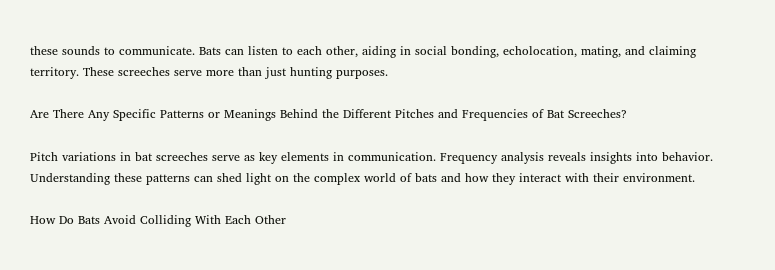these sounds to communicate. Bats can listen to each other, aiding in social bonding, echolocation, mating, and claiming territory. These screeches serve more than just hunting purposes.

Are There Any Specific Patterns or Meanings Behind the Different Pitches and Frequencies of Bat Screeches?

Pitch variations in bat screeches serve as key elements in communication. Frequency analysis reveals insights into behavior. Understanding these patterns can shed light on the complex world of bats and how they interact with their environment.

How Do Bats Avoid Colliding With Each Other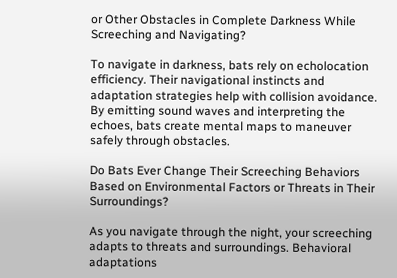or Other Obstacles in Complete Darkness While Screeching and Navigating?

To navigate in darkness, bats rely on echolocation efficiency. Their navigational instincts and adaptation strategies help with collision avoidance. By emitting sound waves and interpreting the echoes, bats create mental maps to maneuver safely through obstacles.

Do Bats Ever Change Their Screeching Behaviors Based on Environmental Factors or Threats in Their Surroundings?

As you navigate through the night, your screeching adapts to threats and surroundings. Behavioral adaptations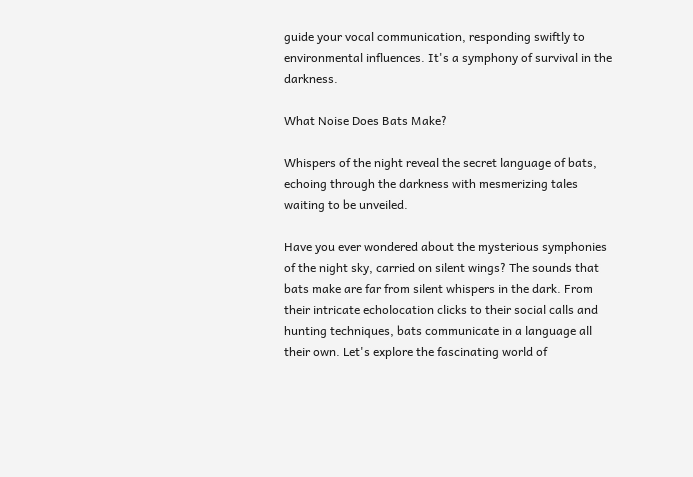guide your vocal communication, responding swiftly to environmental influences. It's a symphony of survival in the darkness.

What Noise Does Bats Make?

Whispers of the night reveal the secret language of bats, echoing through the darkness with mesmerizing tales waiting to be unveiled.

Have you ever wondered about the mysterious symphonies of the night sky, carried on silent wings? The sounds that bats make are far from silent whispers in the dark. From their intricate echolocation clicks to their social calls and hunting techniques, bats communicate in a language all their own. Let's explore the fascinating world of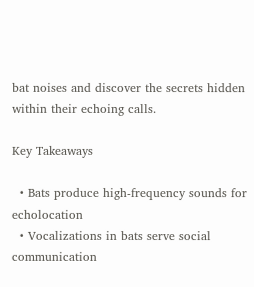bat noises and discover the secrets hidden within their echoing calls.

Key Takeaways

  • Bats produce high-frequency sounds for echolocation
  • Vocalizations in bats serve social communication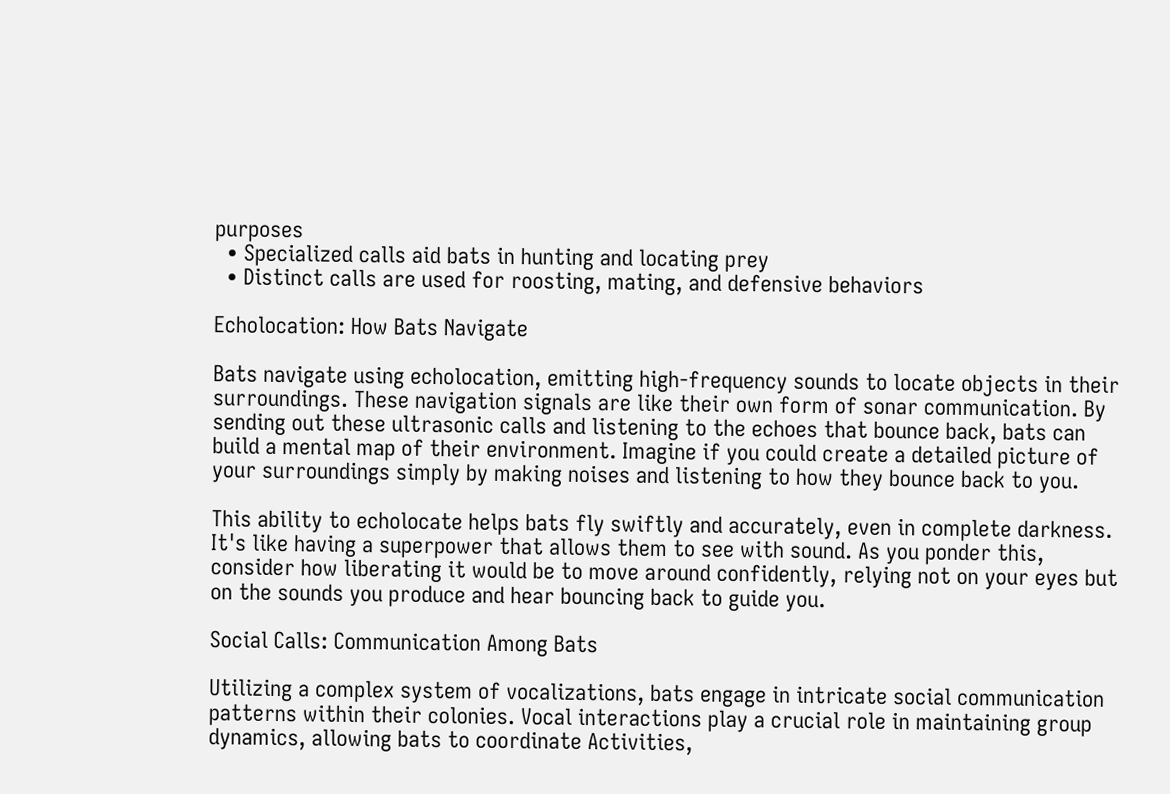purposes
  • Specialized calls aid bats in hunting and locating prey
  • Distinct calls are used for roosting, mating, and defensive behaviors

Echolocation: How Bats Navigate

Bats navigate using echolocation, emitting high-frequency sounds to locate objects in their surroundings. These navigation signals are like their own form of sonar communication. By sending out these ultrasonic calls and listening to the echoes that bounce back, bats can build a mental map of their environment. Imagine if you could create a detailed picture of your surroundings simply by making noises and listening to how they bounce back to you.

This ability to echolocate helps bats fly swiftly and accurately, even in complete darkness. It's like having a superpower that allows them to see with sound. As you ponder this, consider how liberating it would be to move around confidently, relying not on your eyes but on the sounds you produce and hear bouncing back to guide you.

Social Calls: Communication Among Bats

Utilizing a complex system of vocalizations, bats engage in intricate social communication patterns within their colonies. Vocal interactions play a crucial role in maintaining group dynamics, allowing bats to coordinate Activities,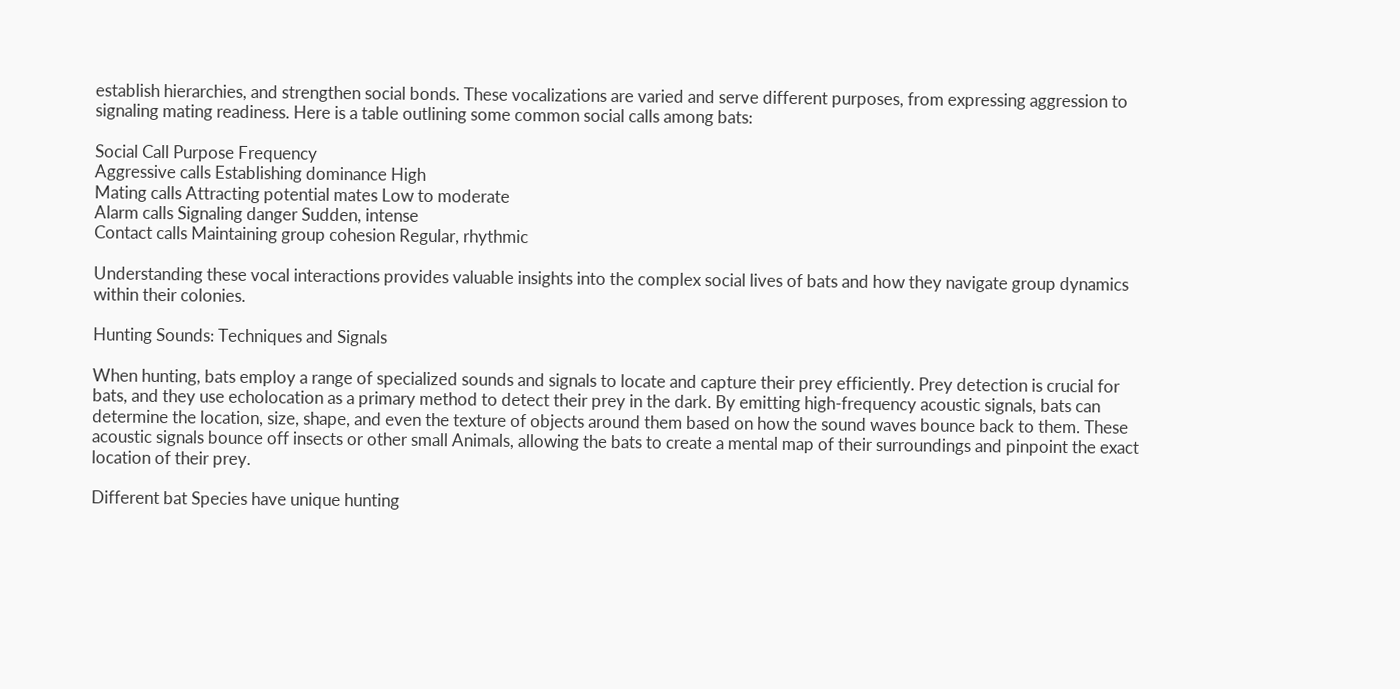establish hierarchies, and strengthen social bonds. These vocalizations are varied and serve different purposes, from expressing aggression to signaling mating readiness. Here is a table outlining some common social calls among bats:

Social Call Purpose Frequency
Aggressive calls Establishing dominance High
Mating calls Attracting potential mates Low to moderate
Alarm calls Signaling danger Sudden, intense
Contact calls Maintaining group cohesion Regular, rhythmic

Understanding these vocal interactions provides valuable insights into the complex social lives of bats and how they navigate group dynamics within their colonies.

Hunting Sounds: Techniques and Signals

When hunting, bats employ a range of specialized sounds and signals to locate and capture their prey efficiently. Prey detection is crucial for bats, and they use echolocation as a primary method to detect their prey in the dark. By emitting high-frequency acoustic signals, bats can determine the location, size, shape, and even the texture of objects around them based on how the sound waves bounce back to them. These acoustic signals bounce off insects or other small Animals, allowing the bats to create a mental map of their surroundings and pinpoint the exact location of their prey.

Different bat Species have unique hunting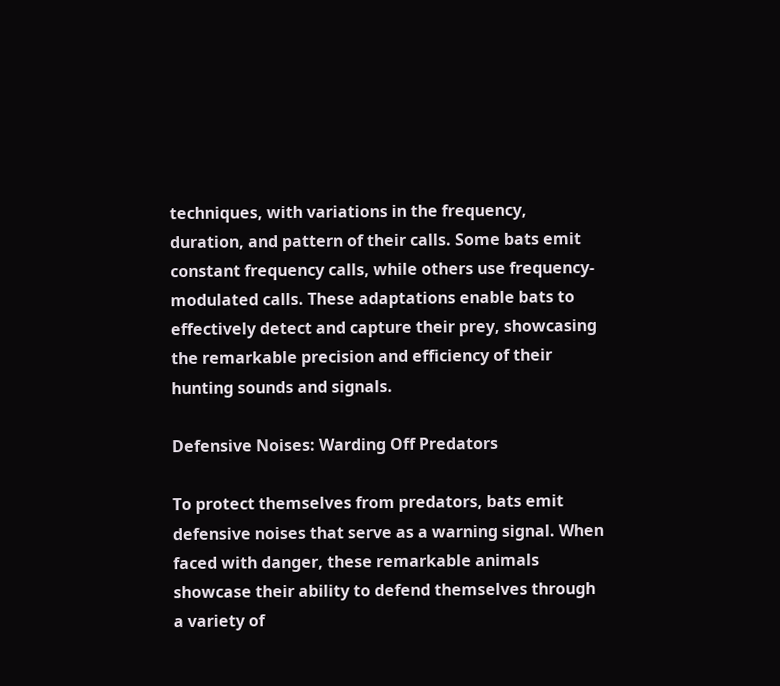techniques, with variations in the frequency, duration, and pattern of their calls. Some bats emit constant frequency calls, while others use frequency-modulated calls. These adaptations enable bats to effectively detect and capture their prey, showcasing the remarkable precision and efficiency of their hunting sounds and signals.

Defensive Noises: Warding Off Predators

To protect themselves from predators, bats emit defensive noises that serve as a warning signal. When faced with danger, these remarkable animals showcase their ability to defend themselves through a variety of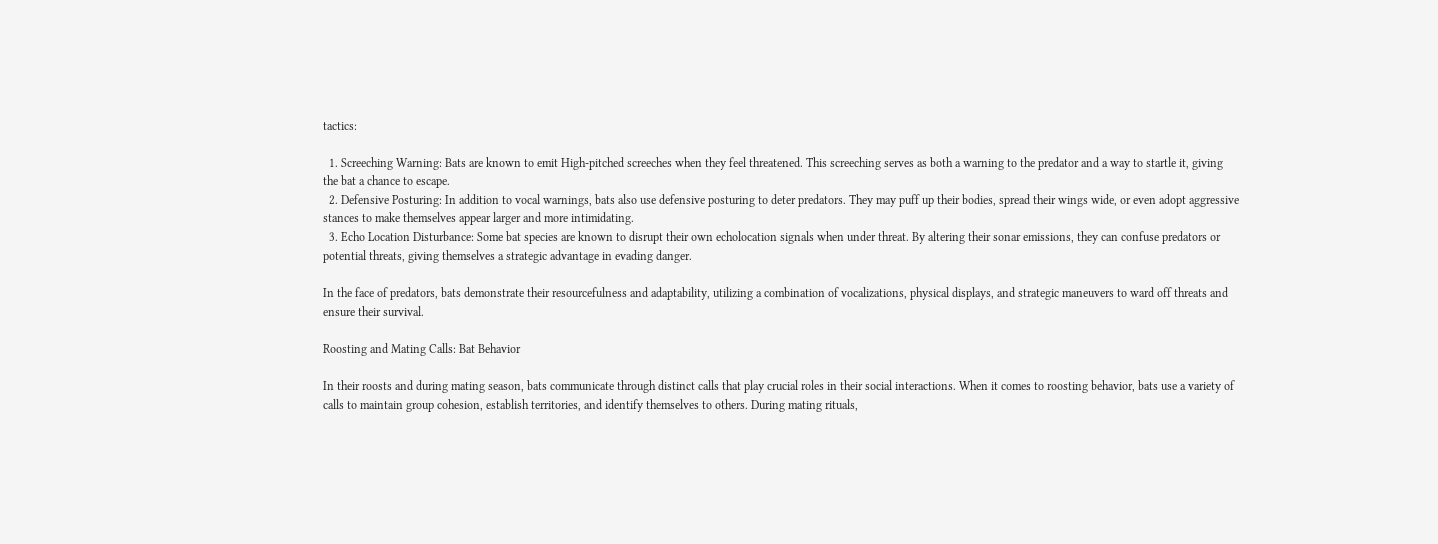tactics:

  1. Screeching Warning: Bats are known to emit High-pitched screeches when they feel threatened. This screeching serves as both a warning to the predator and a way to startle it, giving the bat a chance to escape.
  2. Defensive Posturing: In addition to vocal warnings, bats also use defensive posturing to deter predators. They may puff up their bodies, spread their wings wide, or even adopt aggressive stances to make themselves appear larger and more intimidating.
  3. Echo Location Disturbance: Some bat species are known to disrupt their own echolocation signals when under threat. By altering their sonar emissions, they can confuse predators or potential threats, giving themselves a strategic advantage in evading danger.

In the face of predators, bats demonstrate their resourcefulness and adaptability, utilizing a combination of vocalizations, physical displays, and strategic maneuvers to ward off threats and ensure their survival.

Roosting and Mating Calls: Bat Behavior

In their roosts and during mating season, bats communicate through distinct calls that play crucial roles in their social interactions. When it comes to roosting behavior, bats use a variety of calls to maintain group cohesion, establish territories, and identify themselves to others. During mating rituals,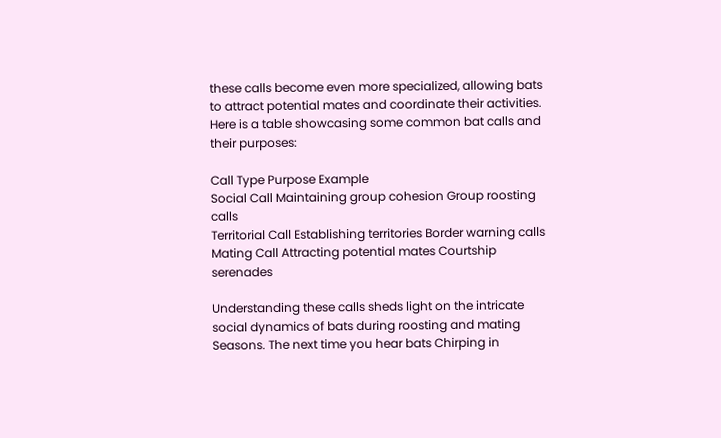these calls become even more specialized, allowing bats to attract potential mates and coordinate their activities. Here is a table showcasing some common bat calls and their purposes:

Call Type Purpose Example
Social Call Maintaining group cohesion Group roosting calls
Territorial Call Establishing territories Border warning calls
Mating Call Attracting potential mates Courtship serenades

Understanding these calls sheds light on the intricate social dynamics of bats during roosting and mating Seasons. The next time you hear bats Chirping in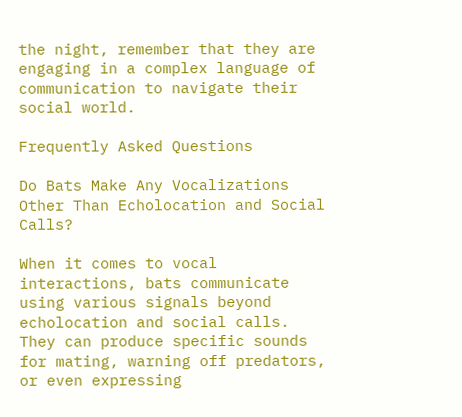the night, remember that they are engaging in a complex language of communication to navigate their social world.

Frequently Asked Questions

Do Bats Make Any Vocalizations Other Than Echolocation and Social Calls?

When it comes to vocal interactions, bats communicate using various signals beyond echolocation and social calls. They can produce specific sounds for mating, warning off predators, or even expressing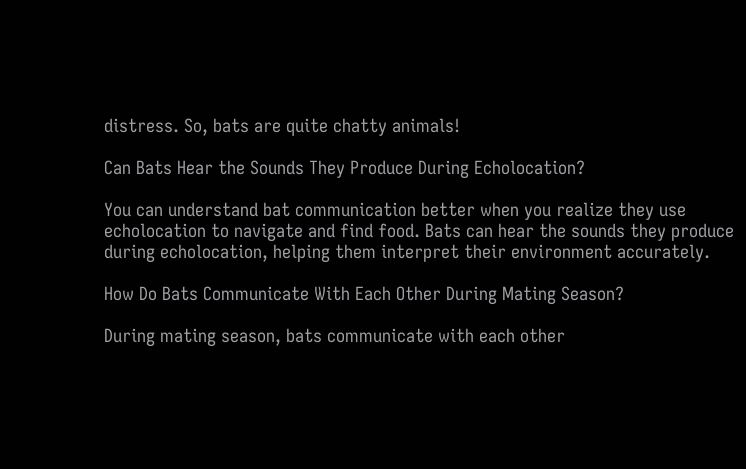distress. So, bats are quite chatty animals!

Can Bats Hear the Sounds They Produce During Echolocation?

You can understand bat communication better when you realize they use echolocation to navigate and find food. Bats can hear the sounds they produce during echolocation, helping them interpret their environment accurately.

How Do Bats Communicate With Each Other During Mating Season?

During mating season, bats communicate with each other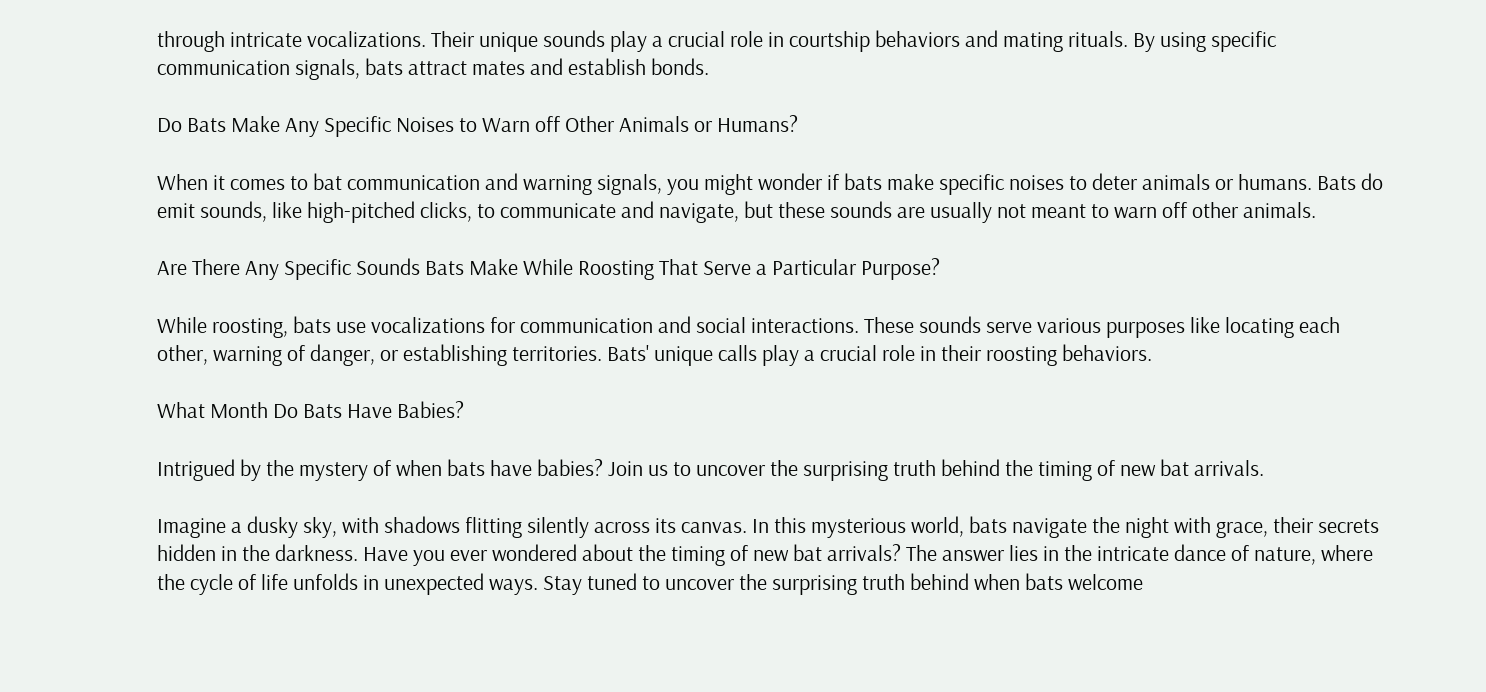through intricate vocalizations. Their unique sounds play a crucial role in courtship behaviors and mating rituals. By using specific communication signals, bats attract mates and establish bonds.

Do Bats Make Any Specific Noises to Warn off Other Animals or Humans?

When it comes to bat communication and warning signals, you might wonder if bats make specific noises to deter animals or humans. Bats do emit sounds, like high-pitched clicks, to communicate and navigate, but these sounds are usually not meant to warn off other animals.

Are There Any Specific Sounds Bats Make While Roosting That Serve a Particular Purpose?

While roosting, bats use vocalizations for communication and social interactions. These sounds serve various purposes like locating each other, warning of danger, or establishing territories. Bats' unique calls play a crucial role in their roosting behaviors.

What Month Do Bats Have Babies?

Intrigued by the mystery of when bats have babies? Join us to uncover the surprising truth behind the timing of new bat arrivals.

Imagine a dusky sky, with shadows flitting silently across its canvas. In this mysterious world, bats navigate the night with grace, their secrets hidden in the darkness. Have you ever wondered about the timing of new bat arrivals? The answer lies in the intricate dance of nature, where the cycle of life unfolds in unexpected ways. Stay tuned to uncover the surprising truth behind when bats welcome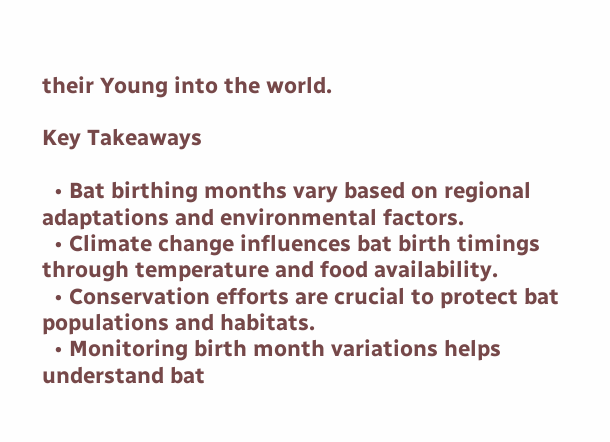their Young into the world.

Key Takeaways

  • Bat birthing months vary based on regional adaptations and environmental factors.
  • Climate change influences bat birth timings through temperature and food availability.
  • Conservation efforts are crucial to protect bat populations and habitats.
  • Monitoring birth month variations helps understand bat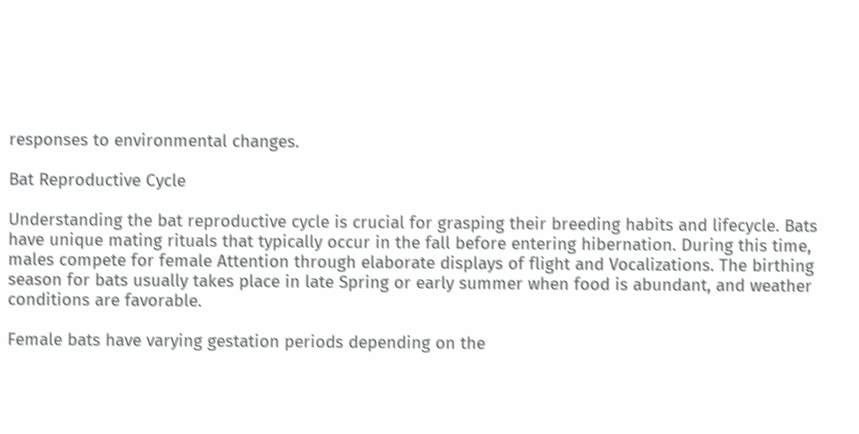responses to environmental changes.

Bat Reproductive Cycle

Understanding the bat reproductive cycle is crucial for grasping their breeding habits and lifecycle. Bats have unique mating rituals that typically occur in the fall before entering hibernation. During this time, males compete for female Attention through elaborate displays of flight and Vocalizations. The birthing season for bats usually takes place in late Spring or early summer when food is abundant, and weather conditions are favorable.

Female bats have varying gestation periods depending on the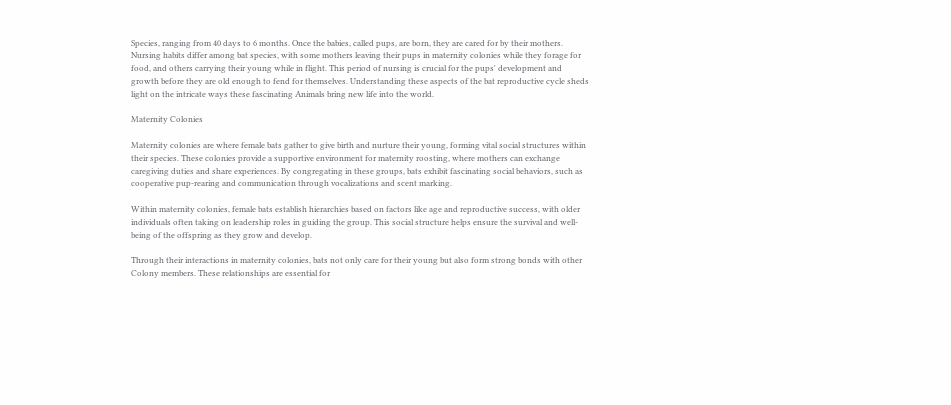Species, ranging from 40 days to 6 months. Once the babies, called pups, are born, they are cared for by their mothers. Nursing habits differ among bat species, with some mothers leaving their pups in maternity colonies while they forage for food, and others carrying their young while in flight. This period of nursing is crucial for the pups' development and growth before they are old enough to fend for themselves. Understanding these aspects of the bat reproductive cycle sheds light on the intricate ways these fascinating Animals bring new life into the world.

Maternity Colonies

Maternity colonies are where female bats gather to give birth and nurture their young, forming vital social structures within their species. These colonies provide a supportive environment for maternity roosting, where mothers can exchange caregiving duties and share experiences. By congregating in these groups, bats exhibit fascinating social behaviors, such as cooperative pup-rearing and communication through vocalizations and scent marking.

Within maternity colonies, female bats establish hierarchies based on factors like age and reproductive success, with older individuals often taking on leadership roles in guiding the group. This social structure helps ensure the survival and well-being of the offspring as they grow and develop.

Through their interactions in maternity colonies, bats not only care for their young but also form strong bonds with other Colony members. These relationships are essential for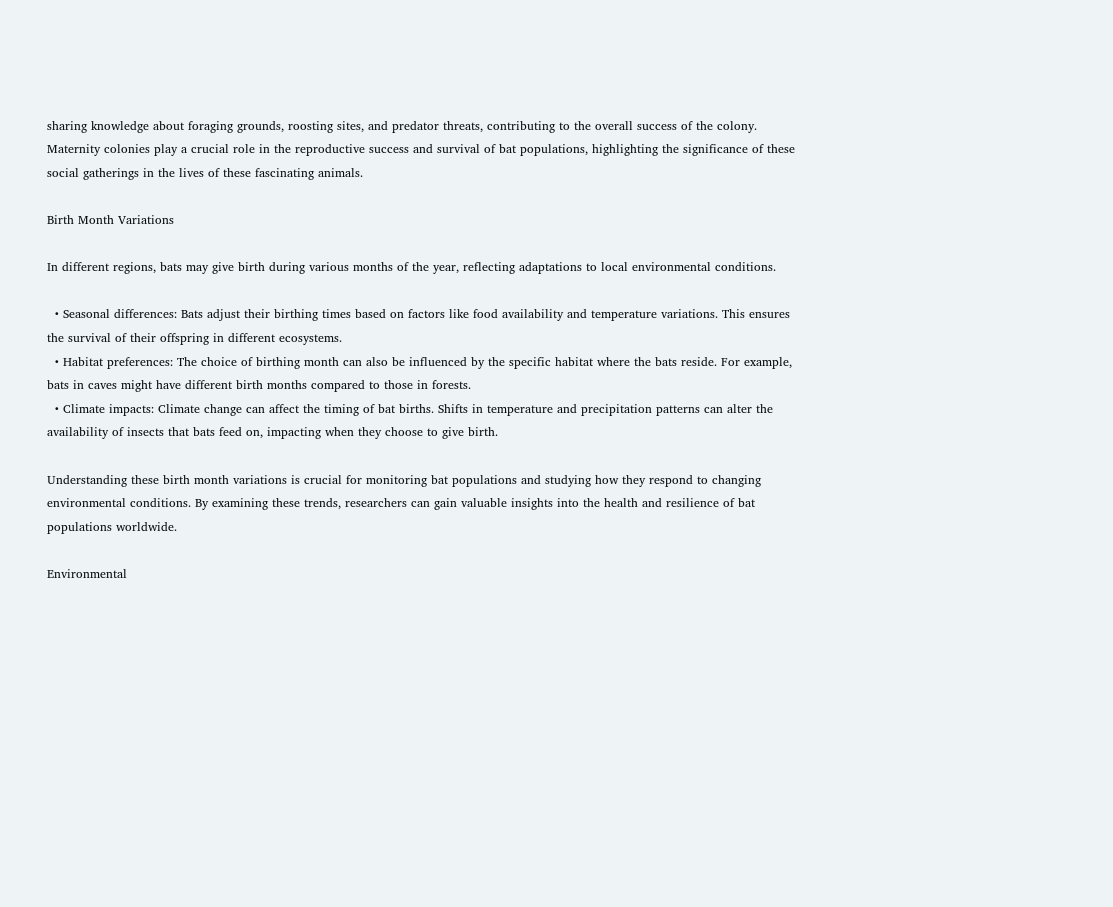sharing knowledge about foraging grounds, roosting sites, and predator threats, contributing to the overall success of the colony. Maternity colonies play a crucial role in the reproductive success and survival of bat populations, highlighting the significance of these social gatherings in the lives of these fascinating animals.

Birth Month Variations

In different regions, bats may give birth during various months of the year, reflecting adaptations to local environmental conditions.

  • Seasonal differences: Bats adjust their birthing times based on factors like food availability and temperature variations. This ensures the survival of their offspring in different ecosystems.
  • Habitat preferences: The choice of birthing month can also be influenced by the specific habitat where the bats reside. For example, bats in caves might have different birth months compared to those in forests.
  • Climate impacts: Climate change can affect the timing of bat births. Shifts in temperature and precipitation patterns can alter the availability of insects that bats feed on, impacting when they choose to give birth.

Understanding these birth month variations is crucial for monitoring bat populations and studying how they respond to changing environmental conditions. By examining these trends, researchers can gain valuable insights into the health and resilience of bat populations worldwide.

Environmental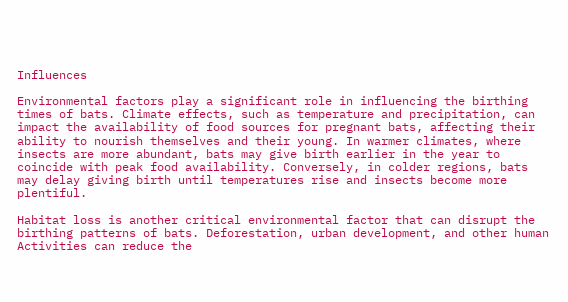Influences

Environmental factors play a significant role in influencing the birthing times of bats. Climate effects, such as temperature and precipitation, can impact the availability of food sources for pregnant bats, affecting their ability to nourish themselves and their young. In warmer climates, where insects are more abundant, bats may give birth earlier in the year to coincide with peak food availability. Conversely, in colder regions, bats may delay giving birth until temperatures rise and insects become more plentiful.

Habitat loss is another critical environmental factor that can disrupt the birthing patterns of bats. Deforestation, urban development, and other human Activities can reduce the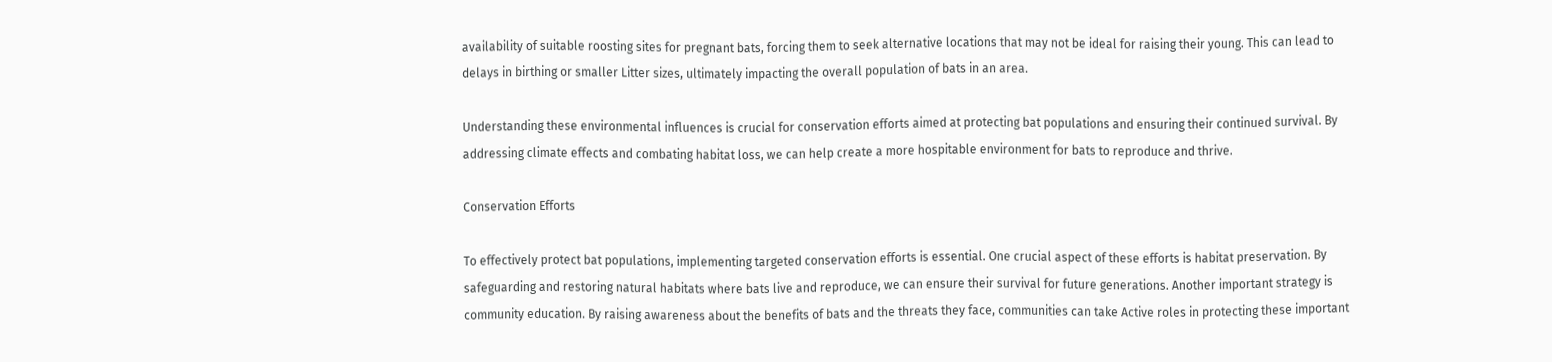availability of suitable roosting sites for pregnant bats, forcing them to seek alternative locations that may not be ideal for raising their young. This can lead to delays in birthing or smaller Litter sizes, ultimately impacting the overall population of bats in an area.

Understanding these environmental influences is crucial for conservation efforts aimed at protecting bat populations and ensuring their continued survival. By addressing climate effects and combating habitat loss, we can help create a more hospitable environment for bats to reproduce and thrive.

Conservation Efforts

To effectively protect bat populations, implementing targeted conservation efforts is essential. One crucial aspect of these efforts is habitat preservation. By safeguarding and restoring natural habitats where bats live and reproduce, we can ensure their survival for future generations. Another important strategy is community education. By raising awareness about the benefits of bats and the threats they face, communities can take Active roles in protecting these important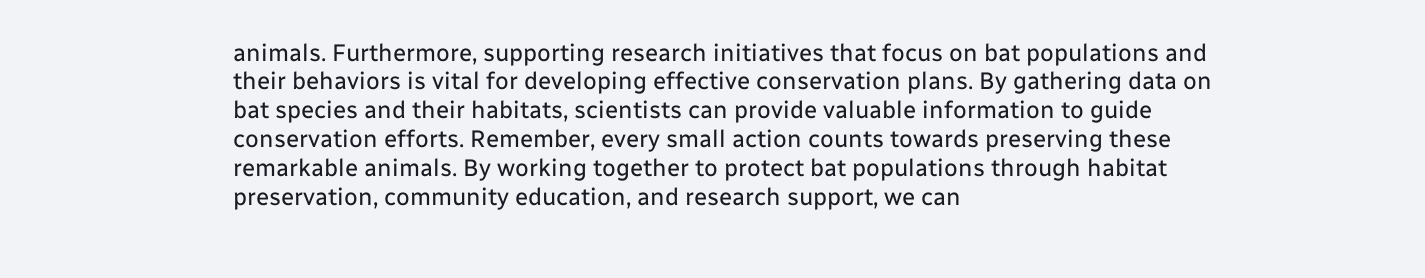animals. Furthermore, supporting research initiatives that focus on bat populations and their behaviors is vital for developing effective conservation plans. By gathering data on bat species and their habitats, scientists can provide valuable information to guide conservation efforts. Remember, every small action counts towards preserving these remarkable animals. By working together to protect bat populations through habitat preservation, community education, and research support, we can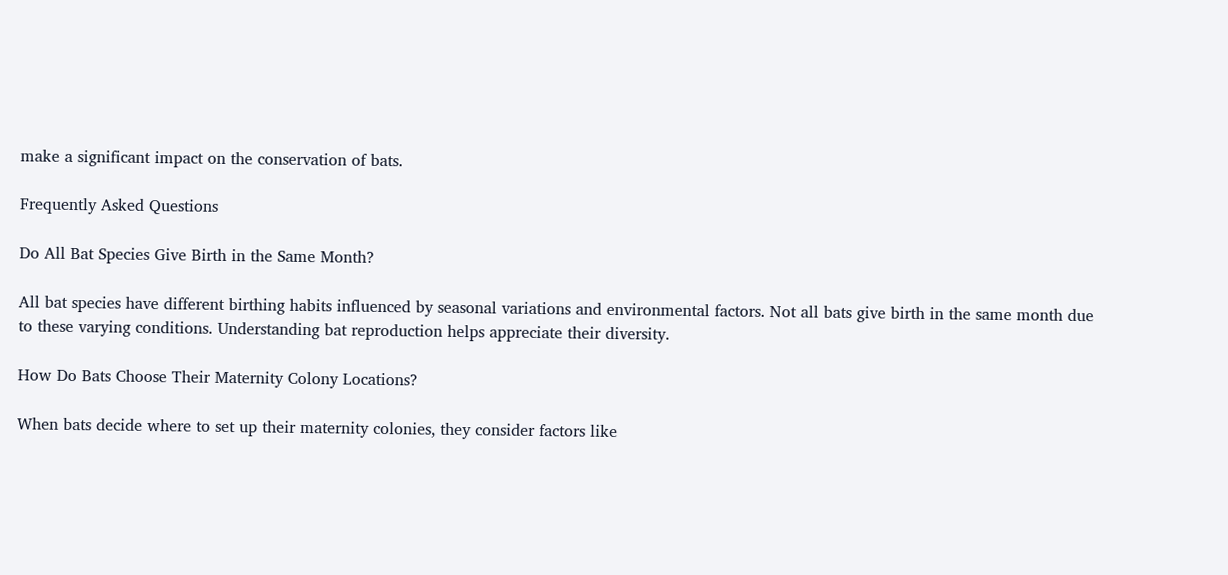make a significant impact on the conservation of bats.

Frequently Asked Questions

Do All Bat Species Give Birth in the Same Month?

All bat species have different birthing habits influenced by seasonal variations and environmental factors. Not all bats give birth in the same month due to these varying conditions. Understanding bat reproduction helps appreciate their diversity.

How Do Bats Choose Their Maternity Colony Locations?

When bats decide where to set up their maternity colonies, they consider factors like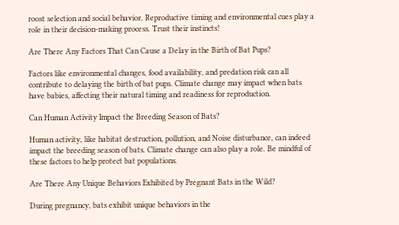roost selection and social behavior. Reproductive timing and environmental cues play a role in their decision-making process. Trust their instincts!

Are There Any Factors That Can Cause a Delay in the Birth of Bat Pups?

Factors like environmental changes, food availability, and predation risk can all contribute to delaying the birth of bat pups. Climate change may impact when bats have babies, affecting their natural timing and readiness for reproduction.

Can Human Activity Impact the Breeding Season of Bats?

Human activity, like habitat destruction, pollution, and Noise disturbance, can indeed impact the breeding season of bats. Climate change can also play a role. Be mindful of these factors to help protect bat populations.

Are There Any Unique Behaviors Exhibited by Pregnant Bats in the Wild?

During pregnancy, bats exhibit unique behaviors in the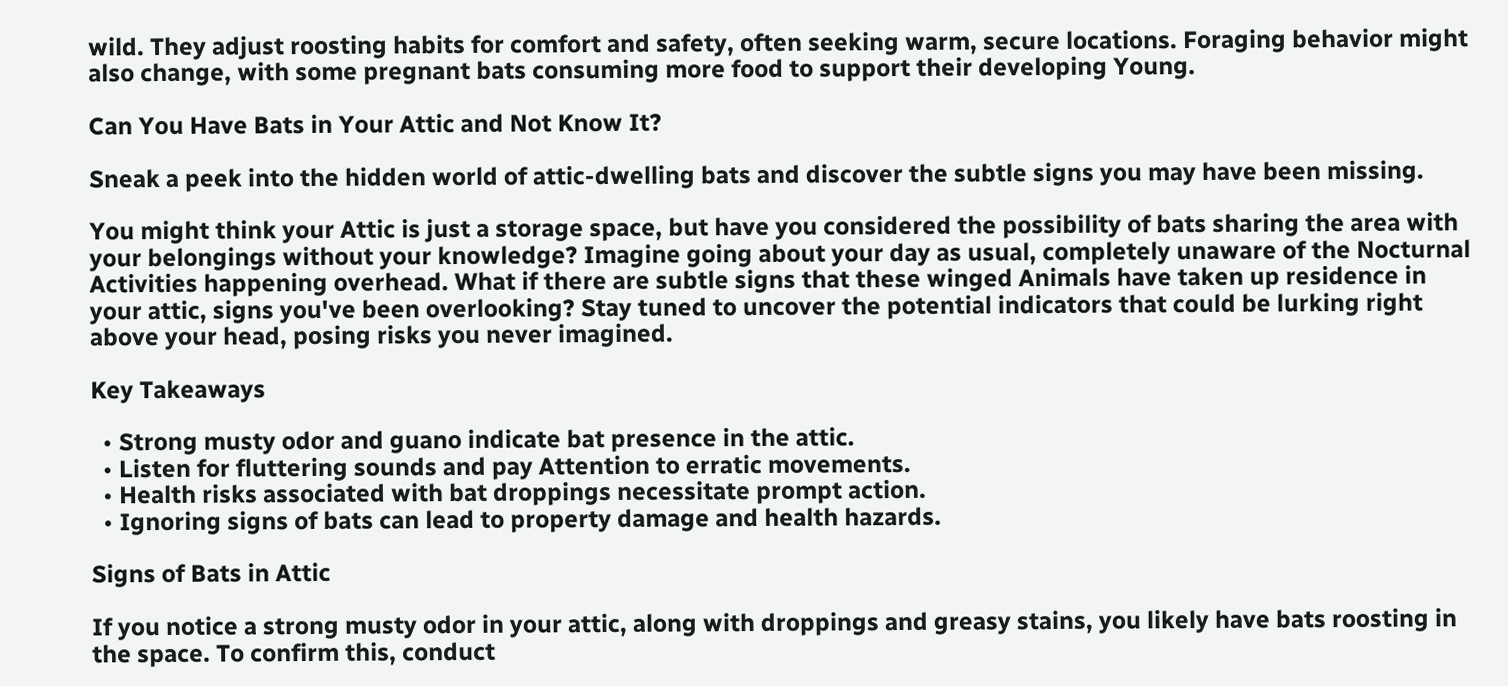wild. They adjust roosting habits for comfort and safety, often seeking warm, secure locations. Foraging behavior might also change, with some pregnant bats consuming more food to support their developing Young.

Can You Have Bats in Your Attic and Not Know It?

Sneak a peek into the hidden world of attic-dwelling bats and discover the subtle signs you may have been missing.

You might think your Attic is just a storage space, but have you considered the possibility of bats sharing the area with your belongings without your knowledge? Imagine going about your day as usual, completely unaware of the Nocturnal Activities happening overhead. What if there are subtle signs that these winged Animals have taken up residence in your attic, signs you've been overlooking? Stay tuned to uncover the potential indicators that could be lurking right above your head, posing risks you never imagined.

Key Takeaways

  • Strong musty odor and guano indicate bat presence in the attic.
  • Listen for fluttering sounds and pay Attention to erratic movements.
  • Health risks associated with bat droppings necessitate prompt action.
  • Ignoring signs of bats can lead to property damage and health hazards.

Signs of Bats in Attic

If you notice a strong musty odor in your attic, along with droppings and greasy stains, you likely have bats roosting in the space. To confirm this, conduct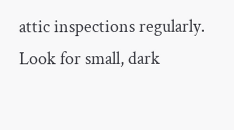attic inspections regularly. Look for small, dark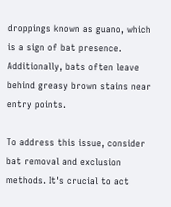droppings known as guano, which is a sign of bat presence. Additionally, bats often leave behind greasy brown stains near entry points.

To address this issue, consider bat removal and exclusion methods. It's crucial to act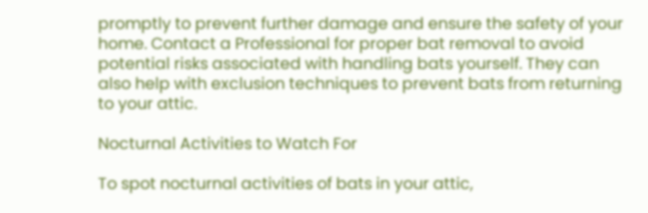promptly to prevent further damage and ensure the safety of your home. Contact a Professional for proper bat removal to avoid potential risks associated with handling bats yourself. They can also help with exclusion techniques to prevent bats from returning to your attic.

Nocturnal Activities to Watch For

To spot nocturnal activities of bats in your attic,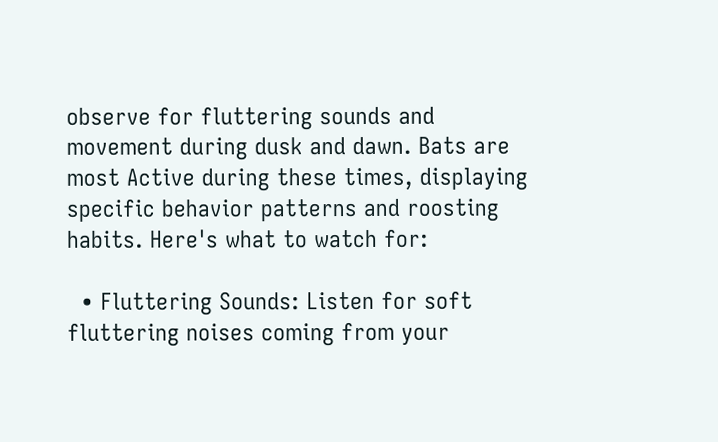observe for fluttering sounds and movement during dusk and dawn. Bats are most Active during these times, displaying specific behavior patterns and roosting habits. Here's what to watch for:

  • Fluttering Sounds: Listen for soft fluttering noises coming from your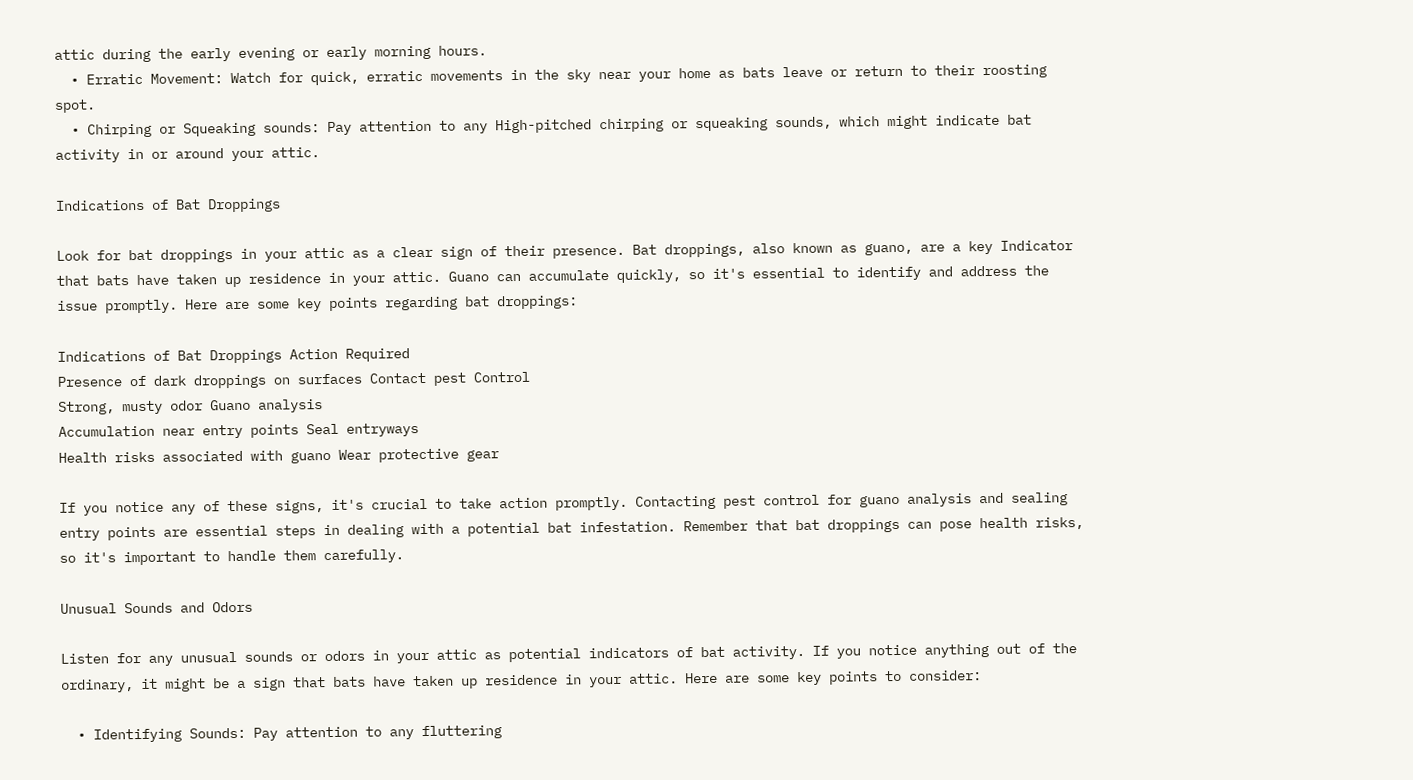attic during the early evening or early morning hours.
  • Erratic Movement: Watch for quick, erratic movements in the sky near your home as bats leave or return to their roosting spot.
  • Chirping or Squeaking sounds: Pay attention to any High-pitched chirping or squeaking sounds, which might indicate bat activity in or around your attic.

Indications of Bat Droppings

Look for bat droppings in your attic as a clear sign of their presence. Bat droppings, also known as guano, are a key Indicator that bats have taken up residence in your attic. Guano can accumulate quickly, so it's essential to identify and address the issue promptly. Here are some key points regarding bat droppings:

Indications of Bat Droppings Action Required
Presence of dark droppings on surfaces Contact pest Control
Strong, musty odor Guano analysis
Accumulation near entry points Seal entryways
Health risks associated with guano Wear protective gear

If you notice any of these signs, it's crucial to take action promptly. Contacting pest control for guano analysis and sealing entry points are essential steps in dealing with a potential bat infestation. Remember that bat droppings can pose health risks, so it's important to handle them carefully.

Unusual Sounds and Odors

Listen for any unusual sounds or odors in your attic as potential indicators of bat activity. If you notice anything out of the ordinary, it might be a sign that bats have taken up residence in your attic. Here are some key points to consider:

  • Identifying Sounds: Pay attention to any fluttering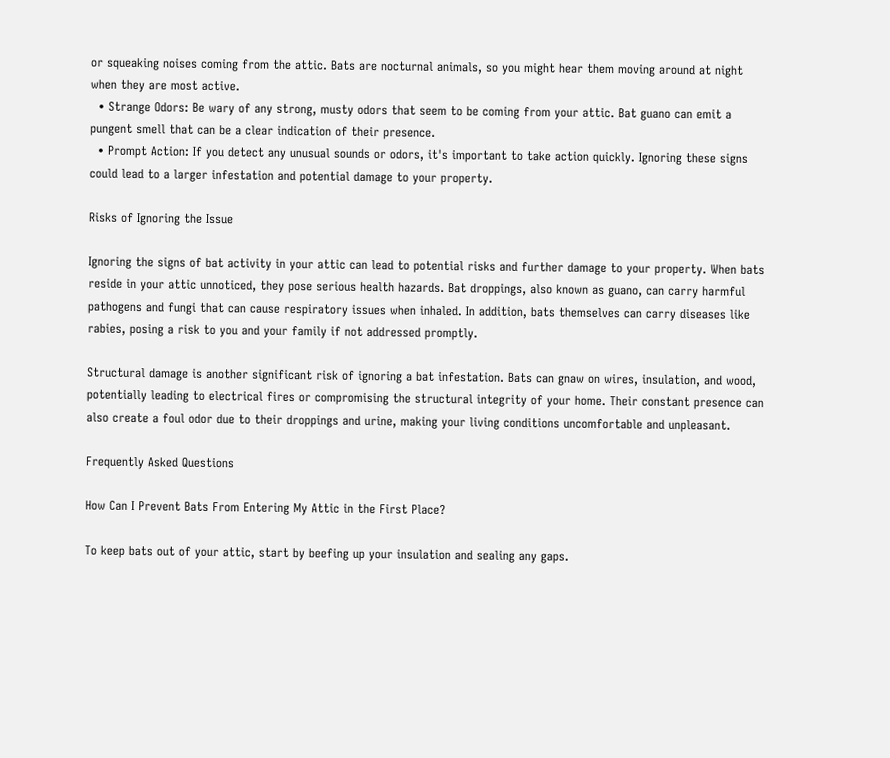or squeaking noises coming from the attic. Bats are nocturnal animals, so you might hear them moving around at night when they are most active.
  • Strange Odors: Be wary of any strong, musty odors that seem to be coming from your attic. Bat guano can emit a pungent smell that can be a clear indication of their presence.
  • Prompt Action: If you detect any unusual sounds or odors, it's important to take action quickly. Ignoring these signs could lead to a larger infestation and potential damage to your property.

Risks of Ignoring the Issue

Ignoring the signs of bat activity in your attic can lead to potential risks and further damage to your property. When bats reside in your attic unnoticed, they pose serious health hazards. Bat droppings, also known as guano, can carry harmful pathogens and fungi that can cause respiratory issues when inhaled. In addition, bats themselves can carry diseases like rabies, posing a risk to you and your family if not addressed promptly.

Structural damage is another significant risk of ignoring a bat infestation. Bats can gnaw on wires, insulation, and wood, potentially leading to electrical fires or compromising the structural integrity of your home. Their constant presence can also create a foul odor due to their droppings and urine, making your living conditions uncomfortable and unpleasant.

Frequently Asked Questions

How Can I Prevent Bats From Entering My Attic in the First Place?

To keep bats out of your attic, start by beefing up your insulation and sealing any gaps.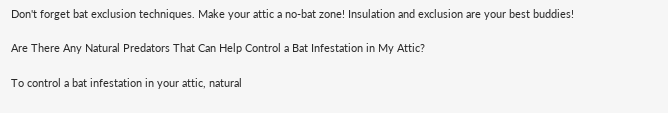Don't forget bat exclusion techniques. Make your attic a no-bat zone! Insulation and exclusion are your best buddies!

Are There Any Natural Predators That Can Help Control a Bat Infestation in My Attic?

To control a bat infestation in your attic, natural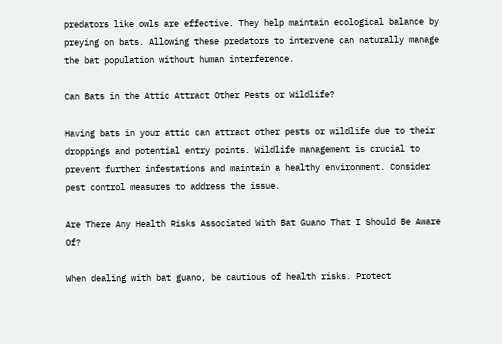predators like owls are effective. They help maintain ecological balance by preying on bats. Allowing these predators to intervene can naturally manage the bat population without human interference.

Can Bats in the Attic Attract Other Pests or Wildlife?

Having bats in your attic can attract other pests or wildlife due to their droppings and potential entry points. Wildlife management is crucial to prevent further infestations and maintain a healthy environment. Consider pest control measures to address the issue.

Are There Any Health Risks Associated With Bat Guano That I Should Be Aware Of?

When dealing with bat guano, be cautious of health risks. Protect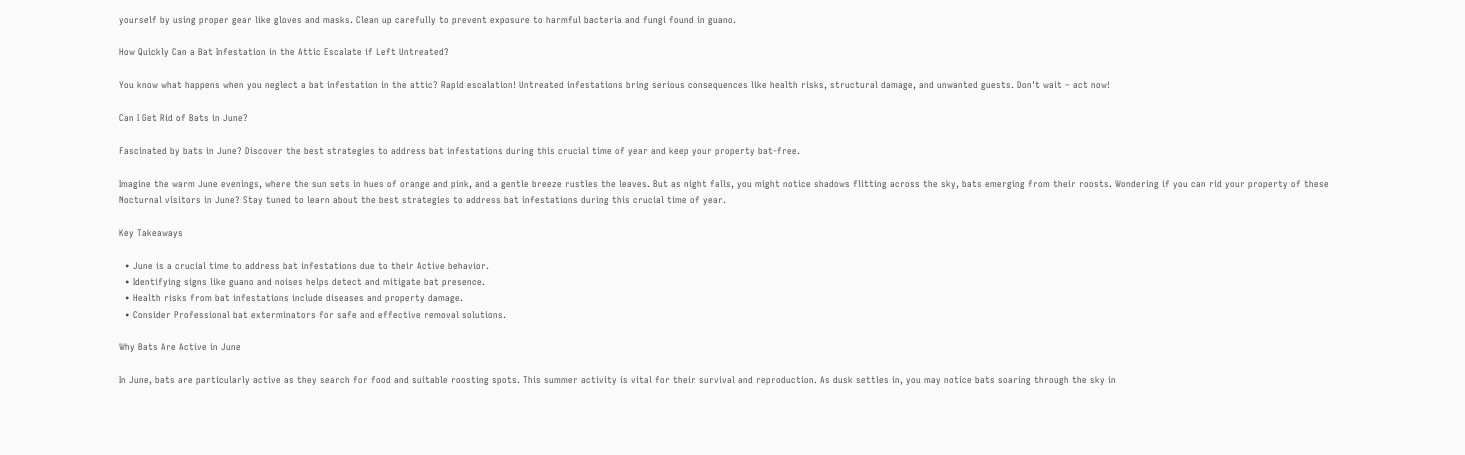yourself by using proper gear like gloves and masks. Clean up carefully to prevent exposure to harmful bacteria and fungi found in guano.

How Quickly Can a Bat Infestation in the Attic Escalate if Left Untreated?

You know what happens when you neglect a bat infestation in the attic? Rapid escalation! Untreated infestations bring serious consequences like health risks, structural damage, and unwanted guests. Don't wait – act now!

Can I Get Rid of Bats in June?

Fascinated by bats in June? Discover the best strategies to address bat infestations during this crucial time of year and keep your property bat-free.

Imagine the warm June evenings, where the sun sets in hues of orange and pink, and a gentle breeze rustles the leaves. But as night falls, you might notice shadows flitting across the sky, bats emerging from their roosts. Wondering if you can rid your property of these Nocturnal visitors in June? Stay tuned to learn about the best strategies to address bat infestations during this crucial time of year.

Key Takeaways

  • June is a crucial time to address bat infestations due to their Active behavior.
  • Identifying signs like guano and noises helps detect and mitigate bat presence.
  • Health risks from bat infestations include diseases and property damage.
  • Consider Professional bat exterminators for safe and effective removal solutions.

Why Bats Are Active in June

In June, bats are particularly active as they search for food and suitable roosting spots. This summer activity is vital for their survival and reproduction. As dusk settles in, you may notice bats soaring through the sky in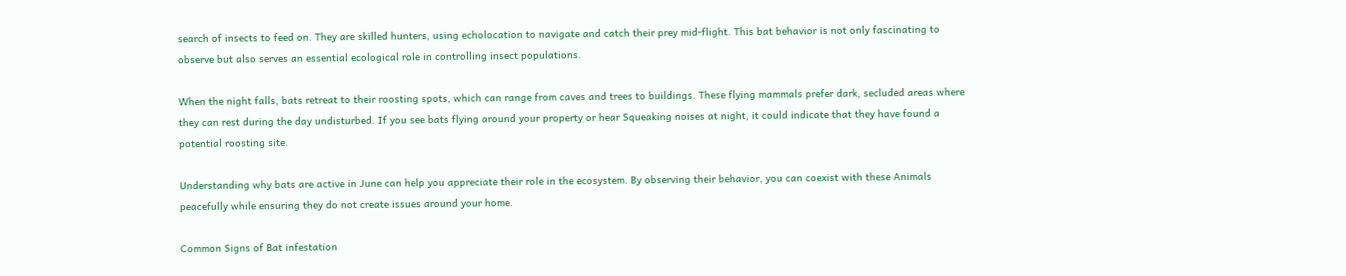search of insects to feed on. They are skilled hunters, using echolocation to navigate and catch their prey mid-flight. This bat behavior is not only fascinating to observe but also serves an essential ecological role in controlling insect populations.

When the night falls, bats retreat to their roosting spots, which can range from caves and trees to buildings. These flying mammals prefer dark, secluded areas where they can rest during the day undisturbed. If you see bats flying around your property or hear Squeaking noises at night, it could indicate that they have found a potential roosting site.

Understanding why bats are active in June can help you appreciate their role in the ecosystem. By observing their behavior, you can coexist with these Animals peacefully while ensuring they do not create issues around your home.

Common Signs of Bat infestation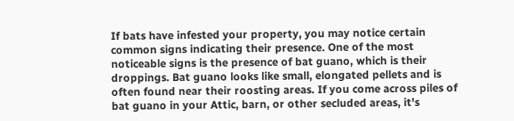If bats have infested your property, you may notice certain common signs indicating their presence. One of the most noticeable signs is the presence of bat guano, which is their droppings. Bat guano looks like small, elongated pellets and is often found near their roosting areas. If you come across piles of bat guano in your Attic, barn, or other secluded areas, it's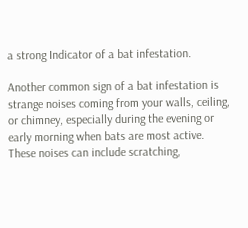a strong Indicator of a bat infestation.

Another common sign of a bat infestation is strange noises coming from your walls, ceiling, or chimney, especially during the evening or early morning when bats are most active. These noises can include scratching,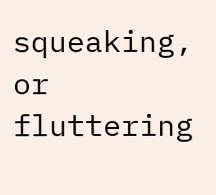squeaking, or fluttering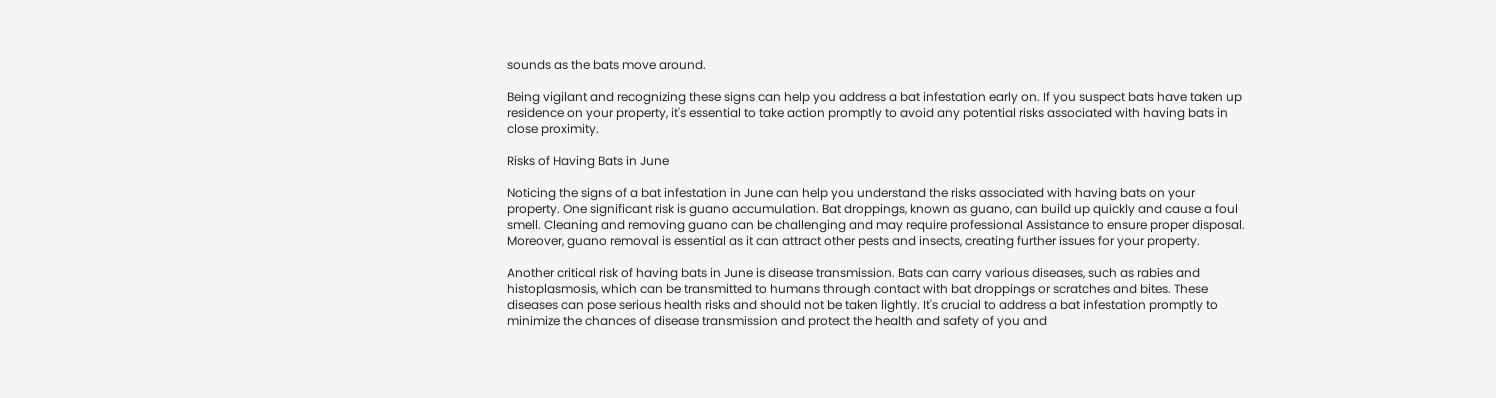sounds as the bats move around.

Being vigilant and recognizing these signs can help you address a bat infestation early on. If you suspect bats have taken up residence on your property, it's essential to take action promptly to avoid any potential risks associated with having bats in close proximity.

Risks of Having Bats in June

Noticing the signs of a bat infestation in June can help you understand the risks associated with having bats on your property. One significant risk is guano accumulation. Bat droppings, known as guano, can build up quickly and cause a foul smell. Cleaning and removing guano can be challenging and may require professional Assistance to ensure proper disposal. Moreover, guano removal is essential as it can attract other pests and insects, creating further issues for your property.

Another critical risk of having bats in June is disease transmission. Bats can carry various diseases, such as rabies and histoplasmosis, which can be transmitted to humans through contact with bat droppings or scratches and bites. These diseases can pose serious health risks and should not be taken lightly. It's crucial to address a bat infestation promptly to minimize the chances of disease transmission and protect the health and safety of you and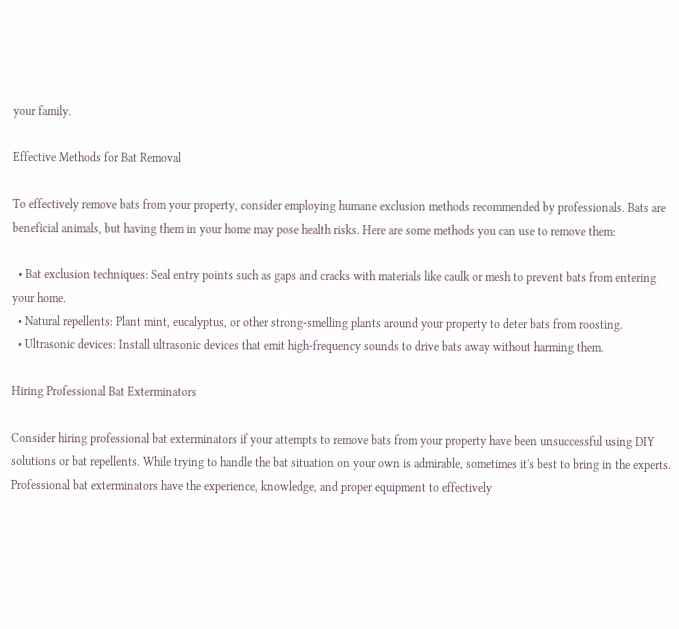your family.

Effective Methods for Bat Removal

To effectively remove bats from your property, consider employing humane exclusion methods recommended by professionals. Bats are beneficial animals, but having them in your home may pose health risks. Here are some methods you can use to remove them:

  • Bat exclusion techniques: Seal entry points such as gaps and cracks with materials like caulk or mesh to prevent bats from entering your home.
  • Natural repellents: Plant mint, eucalyptus, or other strong-smelling plants around your property to deter bats from roosting.
  • Ultrasonic devices: Install ultrasonic devices that emit high-frequency sounds to drive bats away without harming them.

Hiring Professional Bat Exterminators

Consider hiring professional bat exterminators if your attempts to remove bats from your property have been unsuccessful using DIY solutions or bat repellents. While trying to handle the bat situation on your own is admirable, sometimes it's best to bring in the experts. Professional bat exterminators have the experience, knowledge, and proper equipment to effectively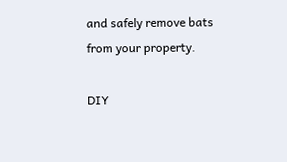and safely remove bats from your property.

DIY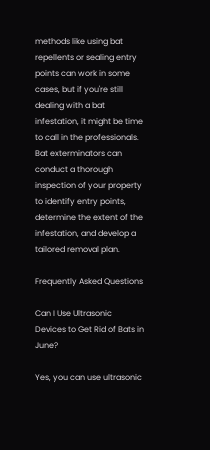methods like using bat repellents or sealing entry points can work in some cases, but if you're still dealing with a bat infestation, it might be time to call in the professionals. Bat exterminators can conduct a thorough inspection of your property to identify entry points, determine the extent of the infestation, and develop a tailored removal plan.

Frequently Asked Questions

Can I Use Ultrasonic Devices to Get Rid of Bats in June?

Yes, you can use ultrasonic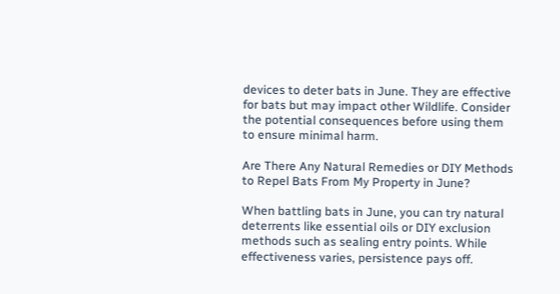devices to deter bats in June. They are effective for bats but may impact other Wildlife. Consider the potential consequences before using them to ensure minimal harm.

Are There Any Natural Remedies or DIY Methods to Repel Bats From My Property in June?

When battling bats in June, you can try natural deterrents like essential oils or DIY exclusion methods such as sealing entry points. While effectiveness varies, persistence pays off.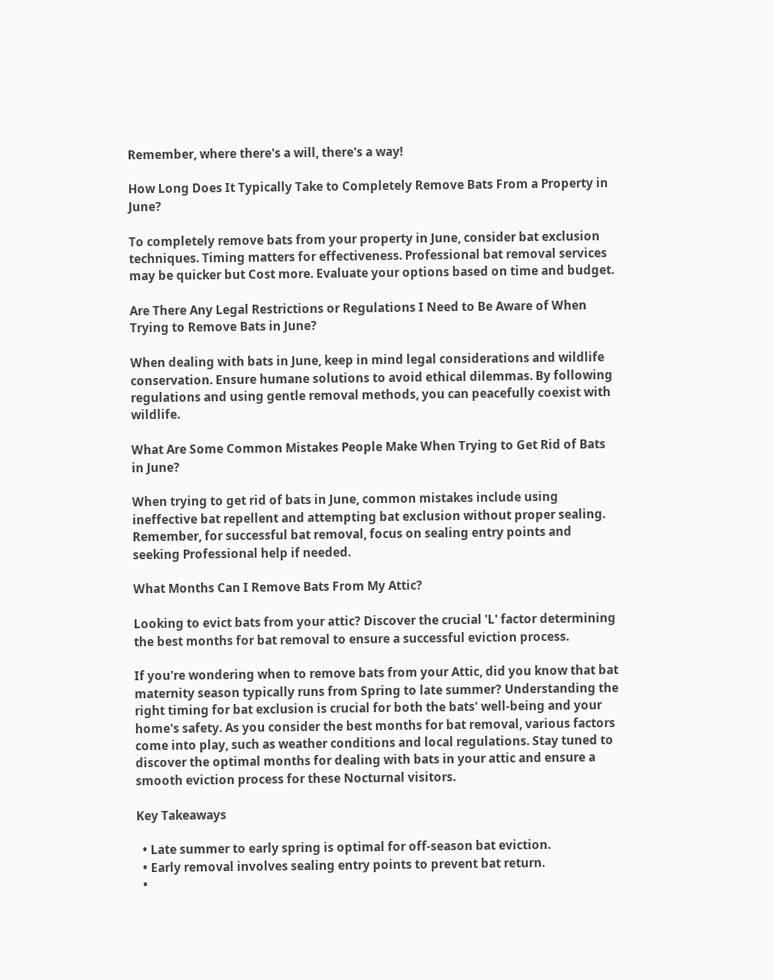Remember, where there's a will, there's a way!

How Long Does It Typically Take to Completely Remove Bats From a Property in June?

To completely remove bats from your property in June, consider bat exclusion techniques. Timing matters for effectiveness. Professional bat removal services may be quicker but Cost more. Evaluate your options based on time and budget.

Are There Any Legal Restrictions or Regulations I Need to Be Aware of When Trying to Remove Bats in June?

When dealing with bats in June, keep in mind legal considerations and wildlife conservation. Ensure humane solutions to avoid ethical dilemmas. By following regulations and using gentle removal methods, you can peacefully coexist with wildlife.

What Are Some Common Mistakes People Make When Trying to Get Rid of Bats in June?

When trying to get rid of bats in June, common mistakes include using ineffective bat repellent and attempting bat exclusion without proper sealing. Remember, for successful bat removal, focus on sealing entry points and seeking Professional help if needed.

What Months Can I Remove Bats From My Attic?

Looking to evict bats from your attic? Discover the crucial 'L' factor determining the best months for bat removal to ensure a successful eviction process.

If you're wondering when to remove bats from your Attic, did you know that bat maternity season typically runs from Spring to late summer? Understanding the right timing for bat exclusion is crucial for both the bats' well-being and your home's safety. As you consider the best months for bat removal, various factors come into play, such as weather conditions and local regulations. Stay tuned to discover the optimal months for dealing with bats in your attic and ensure a smooth eviction process for these Nocturnal visitors.

Key Takeaways

  • Late summer to early spring is optimal for off-season bat eviction.
  • Early removal involves sealing entry points to prevent bat return.
  •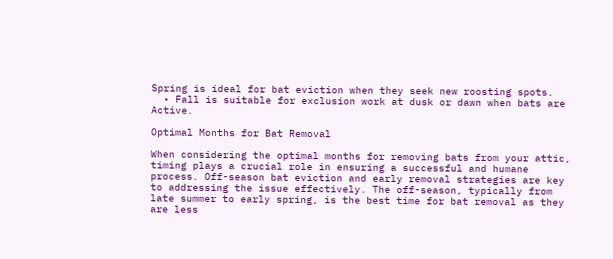Spring is ideal for bat eviction when they seek new roosting spots.
  • Fall is suitable for exclusion work at dusk or dawn when bats are Active.

Optimal Months for Bat Removal

When considering the optimal months for removing bats from your attic, timing plays a crucial role in ensuring a successful and humane process. Off-season bat eviction and early removal strategies are key to addressing the issue effectively. The off-season, typically from late summer to early spring, is the best time for bat removal as they are less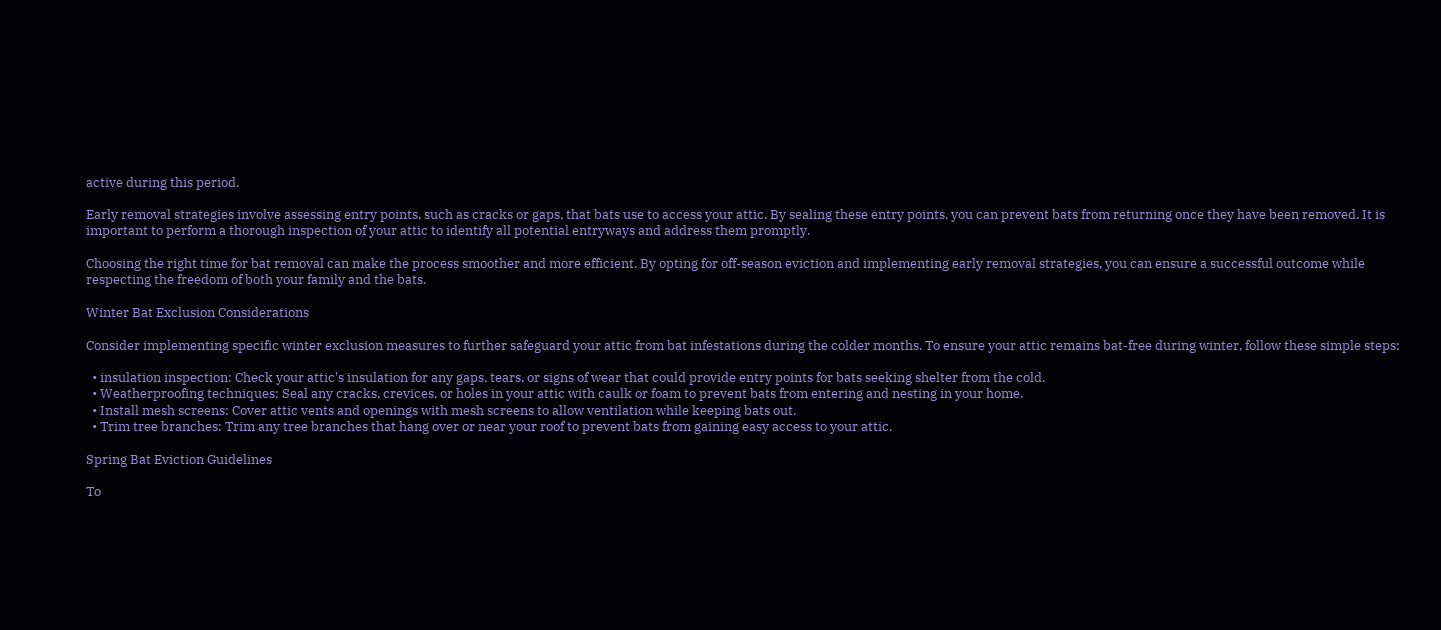active during this period.

Early removal strategies involve assessing entry points, such as cracks or gaps, that bats use to access your attic. By sealing these entry points, you can prevent bats from returning once they have been removed. It is important to perform a thorough inspection of your attic to identify all potential entryways and address them promptly.

Choosing the right time for bat removal can make the process smoother and more efficient. By opting for off-season eviction and implementing early removal strategies, you can ensure a successful outcome while respecting the freedom of both your family and the bats.

Winter Bat Exclusion Considerations

Consider implementing specific winter exclusion measures to further safeguard your attic from bat infestations during the colder months. To ensure your attic remains bat-free during winter, follow these simple steps:

  • insulation inspection: Check your attic's insulation for any gaps, tears, or signs of wear that could provide entry points for bats seeking shelter from the cold.
  • Weatherproofing techniques: Seal any cracks, crevices, or holes in your attic with caulk or foam to prevent bats from entering and nesting in your home.
  • Install mesh screens: Cover attic vents and openings with mesh screens to allow ventilation while keeping bats out.
  • Trim tree branches: Trim any tree branches that hang over or near your roof to prevent bats from gaining easy access to your attic.

Spring Bat Eviction Guidelines

To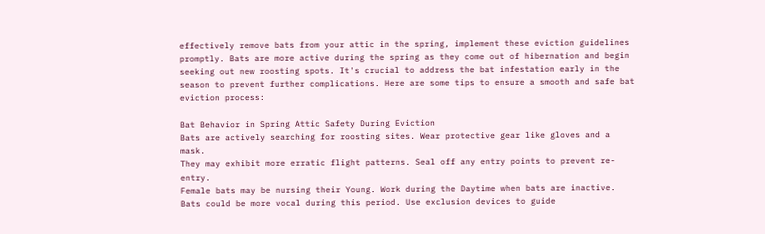effectively remove bats from your attic in the spring, implement these eviction guidelines promptly. Bats are more active during the spring as they come out of hibernation and begin seeking out new roosting spots. It's crucial to address the bat infestation early in the season to prevent further complications. Here are some tips to ensure a smooth and safe bat eviction process:

Bat Behavior in Spring Attic Safety During Eviction
Bats are actively searching for roosting sites. Wear protective gear like gloves and a mask.
They may exhibit more erratic flight patterns. Seal off any entry points to prevent re-entry.
Female bats may be nursing their Young. Work during the Daytime when bats are inactive.
Bats could be more vocal during this period. Use exclusion devices to guide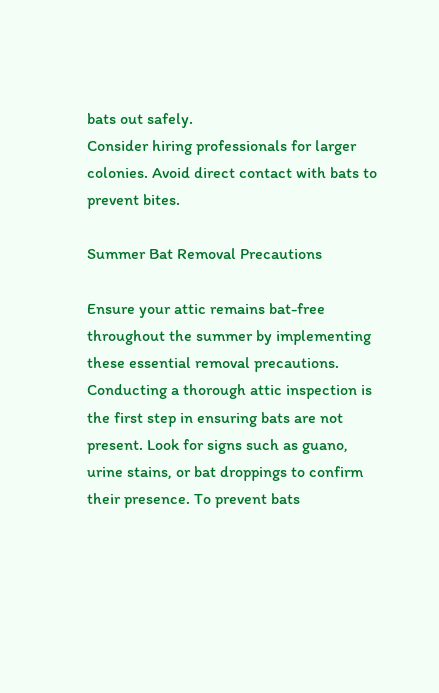bats out safely.
Consider hiring professionals for larger colonies. Avoid direct contact with bats to prevent bites.

Summer Bat Removal Precautions

Ensure your attic remains bat-free throughout the summer by implementing these essential removal precautions. Conducting a thorough attic inspection is the first step in ensuring bats are not present. Look for signs such as guano, urine stains, or bat droppings to confirm their presence. To prevent bats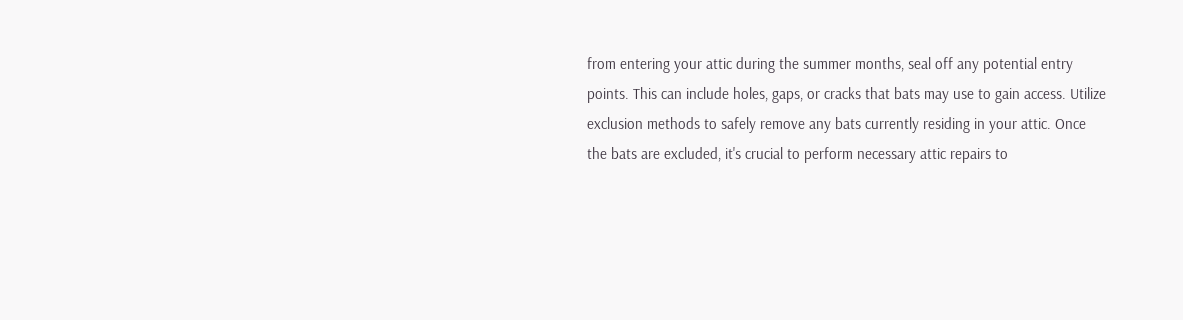from entering your attic during the summer months, seal off any potential entry points. This can include holes, gaps, or cracks that bats may use to gain access. Utilize exclusion methods to safely remove any bats currently residing in your attic. Once the bats are excluded, it's crucial to perform necessary attic repairs to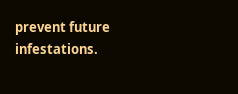prevent future infestations.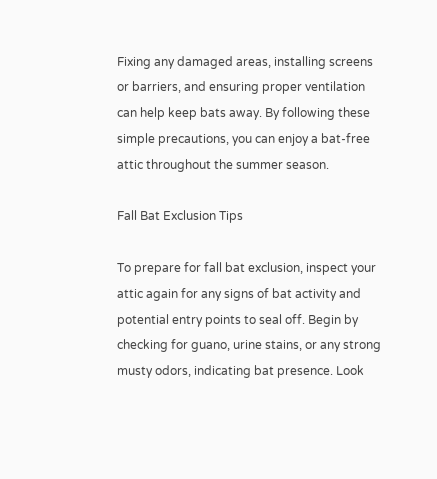Fixing any damaged areas, installing screens or barriers, and ensuring proper ventilation can help keep bats away. By following these simple precautions, you can enjoy a bat-free attic throughout the summer season.

Fall Bat Exclusion Tips

To prepare for fall bat exclusion, inspect your attic again for any signs of bat activity and potential entry points to seal off. Begin by checking for guano, urine stains, or any strong musty odors, indicating bat presence. Look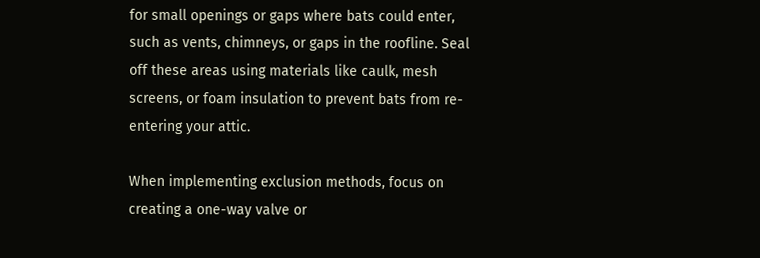for small openings or gaps where bats could enter, such as vents, chimneys, or gaps in the roofline. Seal off these areas using materials like caulk, mesh screens, or foam insulation to prevent bats from re-entering your attic.

When implementing exclusion methods, focus on creating a one-way valve or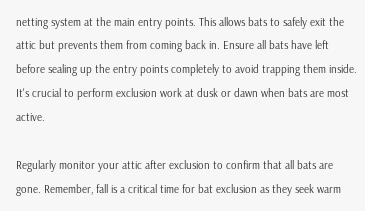netting system at the main entry points. This allows bats to safely exit the attic but prevents them from coming back in. Ensure all bats have left before sealing up the entry points completely to avoid trapping them inside. It's crucial to perform exclusion work at dusk or dawn when bats are most active.

Regularly monitor your attic after exclusion to confirm that all bats are gone. Remember, fall is a critical time for bat exclusion as they seek warm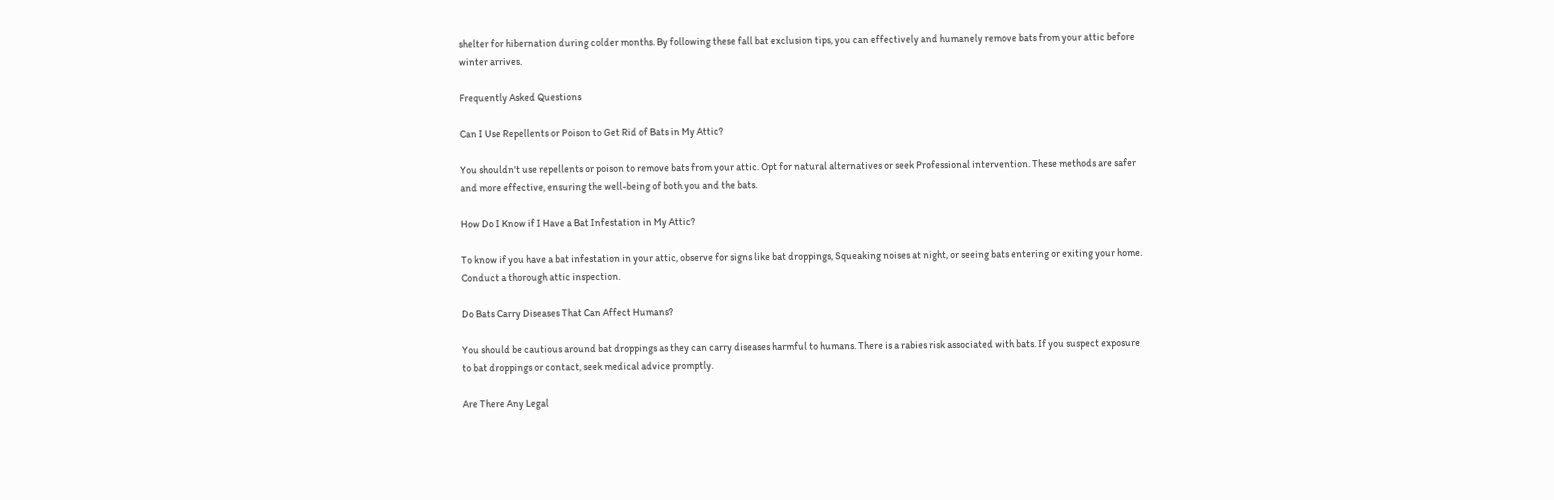shelter for hibernation during colder months. By following these fall bat exclusion tips, you can effectively and humanely remove bats from your attic before winter arrives.

Frequently Asked Questions

Can I Use Repellents or Poison to Get Rid of Bats in My Attic?

You shouldn't use repellents or poison to remove bats from your attic. Opt for natural alternatives or seek Professional intervention. These methods are safer and more effective, ensuring the well-being of both you and the bats.

How Do I Know if I Have a Bat Infestation in My Attic?

To know if you have a bat infestation in your attic, observe for signs like bat droppings, Squeaking noises at night, or seeing bats entering or exiting your home. Conduct a thorough attic inspection.

Do Bats Carry Diseases That Can Affect Humans?

You should be cautious around bat droppings as they can carry diseases harmful to humans. There is a rabies risk associated with bats. If you suspect exposure to bat droppings or contact, seek medical advice promptly.

Are There Any Legal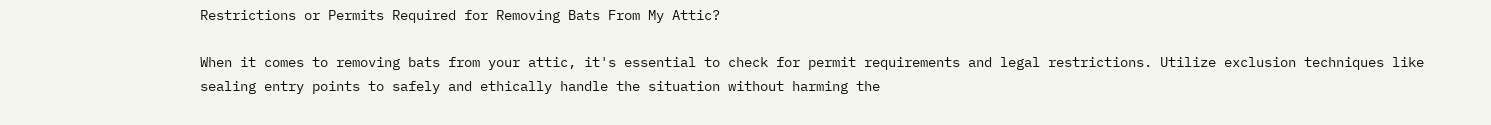Restrictions or Permits Required for Removing Bats From My Attic?

When it comes to removing bats from your attic, it's essential to check for permit requirements and legal restrictions. Utilize exclusion techniques like sealing entry points to safely and ethically handle the situation without harming the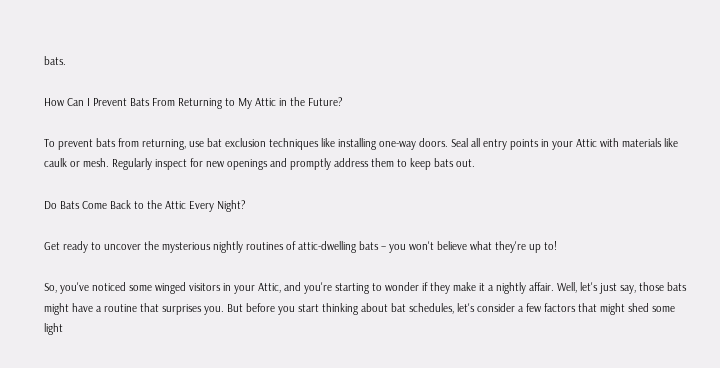bats.

How Can I Prevent Bats From Returning to My Attic in the Future?

To prevent bats from returning, use bat exclusion techniques like installing one-way doors. Seal all entry points in your Attic with materials like caulk or mesh. Regularly inspect for new openings and promptly address them to keep bats out.

Do Bats Come Back to the Attic Every Night?

Get ready to uncover the mysterious nightly routines of attic-dwelling bats – you won't believe what they're up to!

So, you've noticed some winged visitors in your Attic, and you're starting to wonder if they make it a nightly affair. Well, let's just say, those bats might have a routine that surprises you. But before you start thinking about bat schedules, let's consider a few factors that might shed some light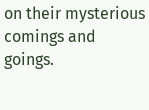on their mysterious comings and goings.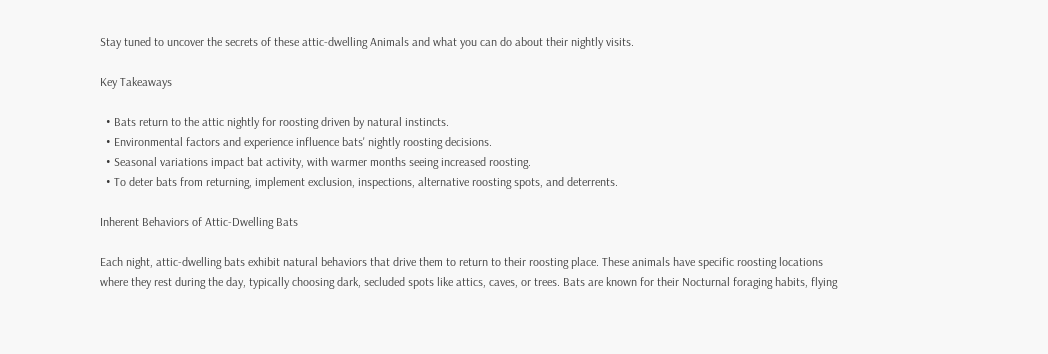Stay tuned to uncover the secrets of these attic-dwelling Animals and what you can do about their nightly visits.

Key Takeaways

  • Bats return to the attic nightly for roosting driven by natural instincts.
  • Environmental factors and experience influence bats' nightly roosting decisions.
  • Seasonal variations impact bat activity, with warmer months seeing increased roosting.
  • To deter bats from returning, implement exclusion, inspections, alternative roosting spots, and deterrents.

Inherent Behaviors of Attic-Dwelling Bats

Each night, attic-dwelling bats exhibit natural behaviors that drive them to return to their roosting place. These animals have specific roosting locations where they rest during the day, typically choosing dark, secluded spots like attics, caves, or trees. Bats are known for their Nocturnal foraging habits, flying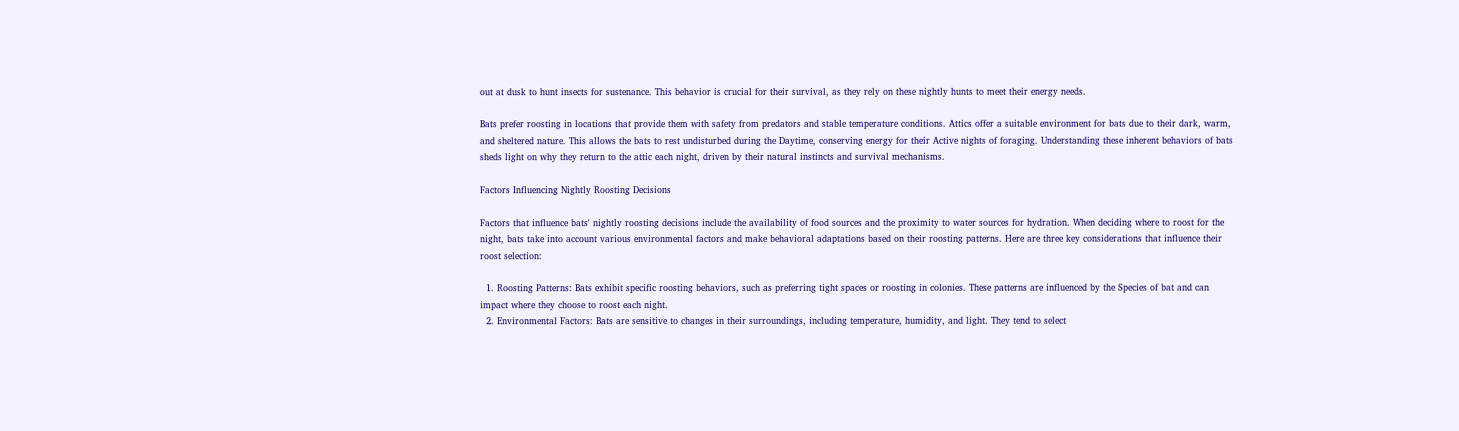out at dusk to hunt insects for sustenance. This behavior is crucial for their survival, as they rely on these nightly hunts to meet their energy needs.

Bats prefer roosting in locations that provide them with safety from predators and stable temperature conditions. Attics offer a suitable environment for bats due to their dark, warm, and sheltered nature. This allows the bats to rest undisturbed during the Daytime, conserving energy for their Active nights of foraging. Understanding these inherent behaviors of bats sheds light on why they return to the attic each night, driven by their natural instincts and survival mechanisms.

Factors Influencing Nightly Roosting Decisions

Factors that influence bats' nightly roosting decisions include the availability of food sources and the proximity to water sources for hydration. When deciding where to roost for the night, bats take into account various environmental factors and make behavioral adaptations based on their roosting patterns. Here are three key considerations that influence their roost selection:

  1. Roosting Patterns: Bats exhibit specific roosting behaviors, such as preferring tight spaces or roosting in colonies. These patterns are influenced by the Species of bat and can impact where they choose to roost each night.
  2. Environmental Factors: Bats are sensitive to changes in their surroundings, including temperature, humidity, and light. They tend to select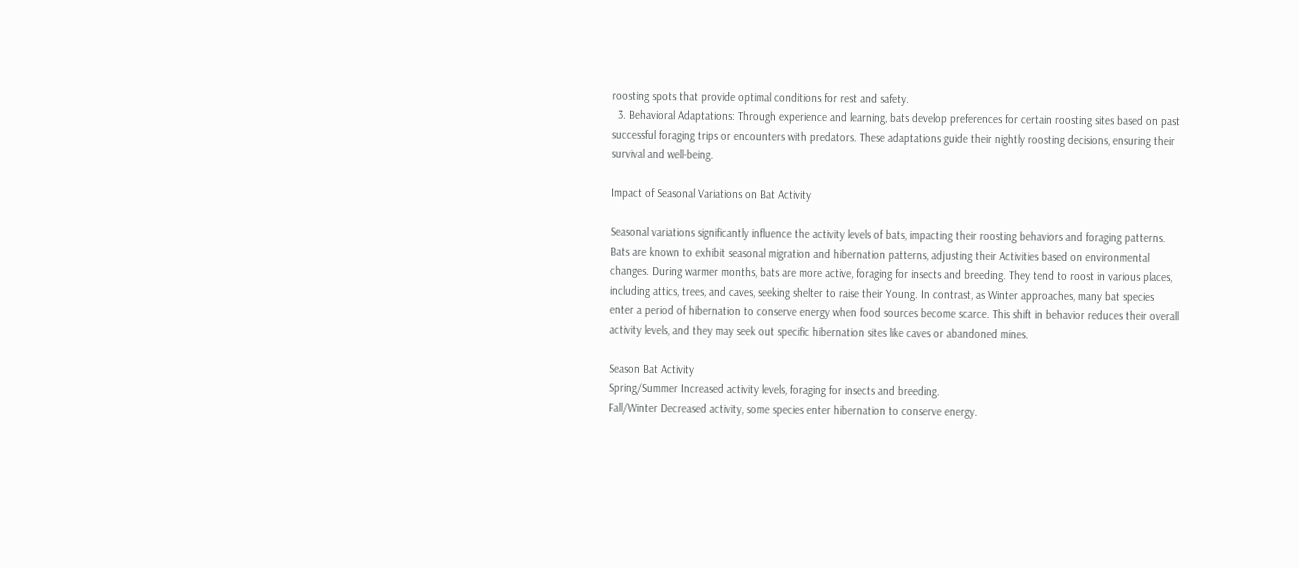roosting spots that provide optimal conditions for rest and safety.
  3. Behavioral Adaptations: Through experience and learning, bats develop preferences for certain roosting sites based on past successful foraging trips or encounters with predators. These adaptations guide their nightly roosting decisions, ensuring their survival and well-being.

Impact of Seasonal Variations on Bat Activity

Seasonal variations significantly influence the activity levels of bats, impacting their roosting behaviors and foraging patterns. Bats are known to exhibit seasonal migration and hibernation patterns, adjusting their Activities based on environmental changes. During warmer months, bats are more active, foraging for insects and breeding. They tend to roost in various places, including attics, trees, and caves, seeking shelter to raise their Young. In contrast, as Winter approaches, many bat species enter a period of hibernation to conserve energy when food sources become scarce. This shift in behavior reduces their overall activity levels, and they may seek out specific hibernation sites like caves or abandoned mines.

Season Bat Activity
Spring/Summer Increased activity levels, foraging for insects and breeding.
Fall/Winter Decreased activity, some species enter hibernation to conserve energy.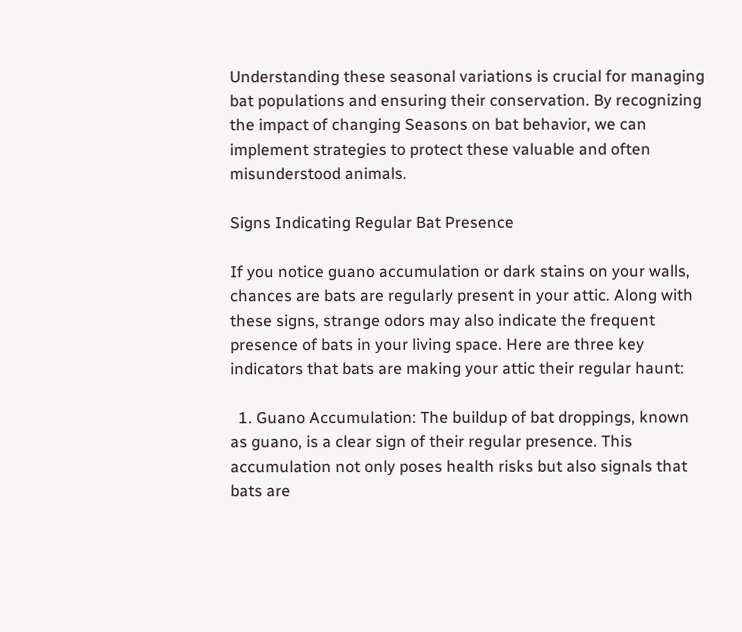Understanding these seasonal variations is crucial for managing bat populations and ensuring their conservation. By recognizing the impact of changing Seasons on bat behavior, we can implement strategies to protect these valuable and often misunderstood animals.

Signs Indicating Regular Bat Presence

If you notice guano accumulation or dark stains on your walls, chances are bats are regularly present in your attic. Along with these signs, strange odors may also indicate the frequent presence of bats in your living space. Here are three key indicators that bats are making your attic their regular haunt:

  1. Guano Accumulation: The buildup of bat droppings, known as guano, is a clear sign of their regular presence. This accumulation not only poses health risks but also signals that bats are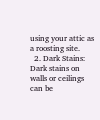using your attic as a roosting site.
  2. Dark Stains: Dark stains on walls or ceilings can be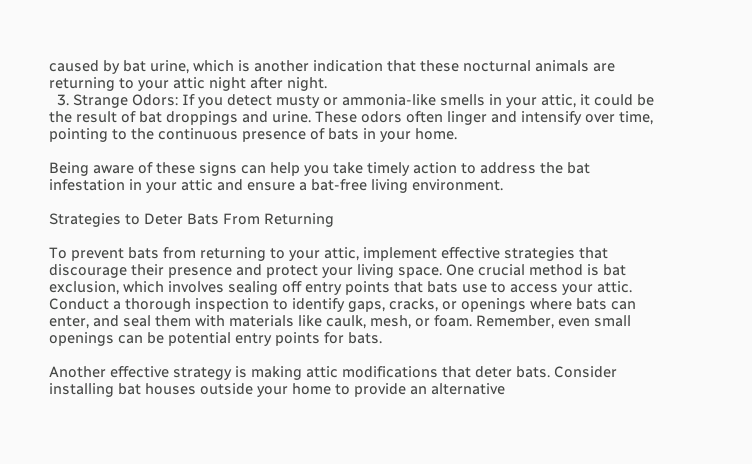caused by bat urine, which is another indication that these nocturnal animals are returning to your attic night after night.
  3. Strange Odors: If you detect musty or ammonia-like smells in your attic, it could be the result of bat droppings and urine. These odors often linger and intensify over time, pointing to the continuous presence of bats in your home.

Being aware of these signs can help you take timely action to address the bat infestation in your attic and ensure a bat-free living environment.

Strategies to Deter Bats From Returning

To prevent bats from returning to your attic, implement effective strategies that discourage their presence and protect your living space. One crucial method is bat exclusion, which involves sealing off entry points that bats use to access your attic. Conduct a thorough inspection to identify gaps, cracks, or openings where bats can enter, and seal them with materials like caulk, mesh, or foam. Remember, even small openings can be potential entry points for bats.

Another effective strategy is making attic modifications that deter bats. Consider installing bat houses outside your home to provide an alternative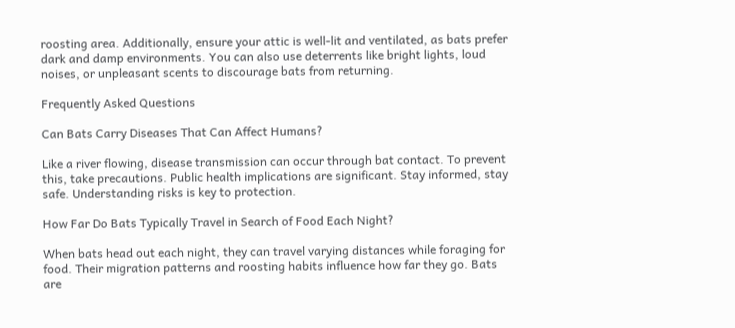roosting area. Additionally, ensure your attic is well-lit and ventilated, as bats prefer dark and damp environments. You can also use deterrents like bright lights, loud noises, or unpleasant scents to discourage bats from returning.

Frequently Asked Questions

Can Bats Carry Diseases That Can Affect Humans?

Like a river flowing, disease transmission can occur through bat contact. To prevent this, take precautions. Public health implications are significant. Stay informed, stay safe. Understanding risks is key to protection.

How Far Do Bats Typically Travel in Search of Food Each Night?

When bats head out each night, they can travel varying distances while foraging for food. Their migration patterns and roosting habits influence how far they go. Bats are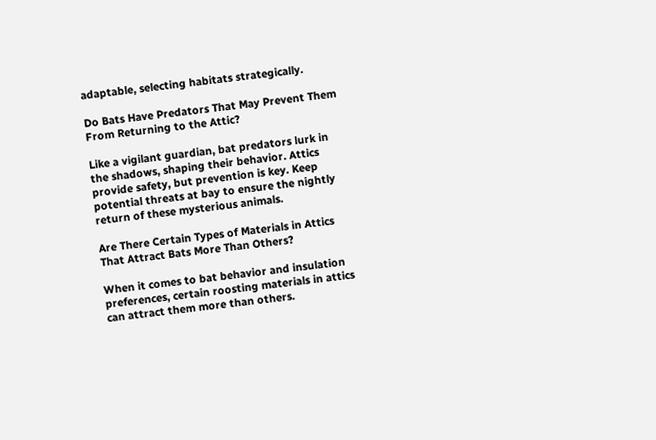adaptable, selecting habitats strategically.

Do Bats Have Predators That May Prevent Them From Returning to the Attic?

Like a vigilant guardian, bat predators lurk in the shadows, shaping their behavior. Attics provide safety, but prevention is key. Keep potential threats at bay to ensure the nightly return of these mysterious animals.

Are There Certain Types of Materials in Attics That Attract Bats More Than Others?

When it comes to bat behavior and insulation preferences, certain roosting materials in attics can attract them more than others.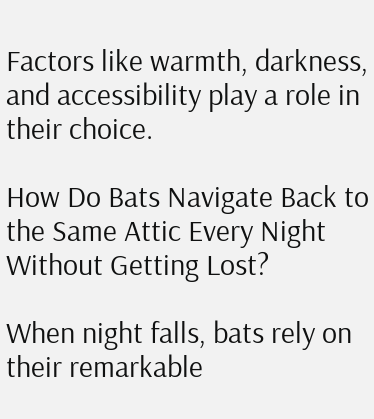Factors like warmth, darkness, and accessibility play a role in their choice.

How Do Bats Navigate Back to the Same Attic Every Night Without Getting Lost?

When night falls, bats rely on their remarkable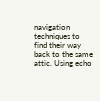navigation techniques to find their way back to the same attic. Using echo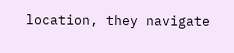location, they navigate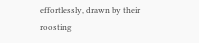effortlessly, drawn by their roosting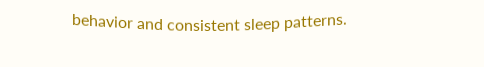behavior and consistent sleep patterns.